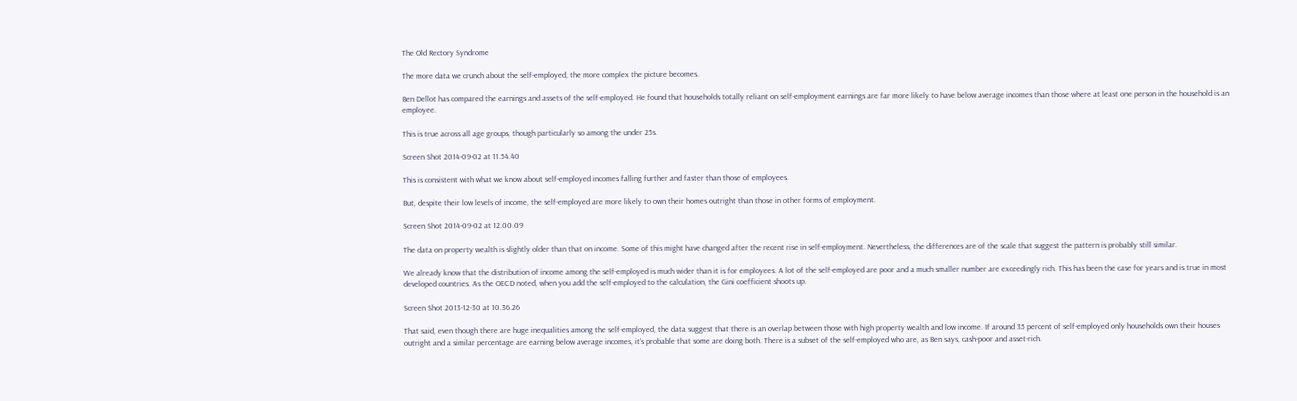The Old Rectory Syndrome

The more data we crunch about the self-employed, the more complex the picture becomes.

Ben Dellot has compared the earnings and assets of the self-employed. He found that households totally reliant on self-employment earnings are far more likely to have below average incomes than those where at least one person in the household is an employee.

This is true across all age groups, though particularly so among the under 25s.

Screen Shot 2014-09-02 at 11.54.40

This is consistent with what we know about self-employed incomes falling further and faster than those of employees.

But, despite their low levels of income, the self-employed are more likely to own their homes outright than those in other forms of employment.

Screen Shot 2014-09-02 at 12.00.09

The data on property wealth is slightly older than that on income. Some of this might have changed after the recent rise in self-employment. Nevertheless, the differences are of the scale that suggest the pattern is probably still similar.

We already know that the distribution of income among the self-employed is much wider than it is for employees. A lot of the self-employed are poor and a much smaller number are exceedingly rich. This has been the case for years and is true in most developed countries. As the OECD noted, when you add the self-employed to the calculation, the Gini coefficient shoots up.

Screen Shot 2013-12-30 at 10.36.26

That said, even though there are huge inequalities among the self-employed, the data suggest that there is an overlap between those with high property wealth and low income. If around 35 percent of self-employed only households own their houses outright and a similar percentage are earning below average incomes, it’s probable that some are doing both. There is a subset of the self-employed who are, as Ben says, cash-poor and asset-rich.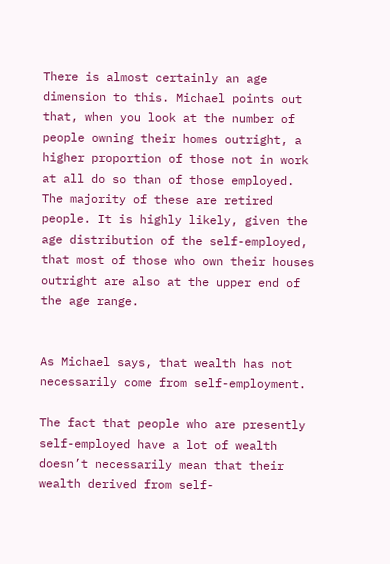There is almost certainly an age dimension to this. Michael points out that, when you look at the number of people owning their homes outright, a higher proportion of those not in work at all do so than of those employed. The majority of these are retired people. It is highly likely, given the age distribution of the self-employed, that most of those who own their houses outright are also at the upper end of the age range.


As Michael says, that wealth has not necessarily come from self-employment.

The fact that people who are presently self-employed have a lot of wealth doesn’t necessarily mean that their wealth derived from self-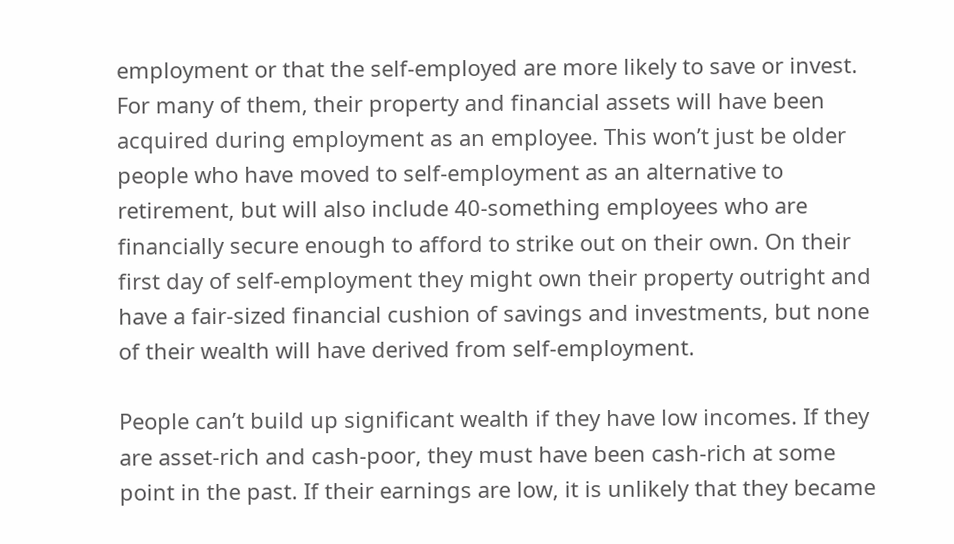employment or that the self-employed are more likely to save or invest. For many of them, their property and financial assets will have been acquired during employment as an employee. This won’t just be older people who have moved to self-employment as an alternative to retirement, but will also include 40-something employees who are financially secure enough to afford to strike out on their own. On their first day of self-employment they might own their property outright and have a fair-sized financial cushion of savings and investments, but none of their wealth will have derived from self-employment.

People can’t build up significant wealth if they have low incomes. If they are asset-rich and cash-poor, they must have been cash-rich at some point in the past. If their earnings are low, it is unlikely that they became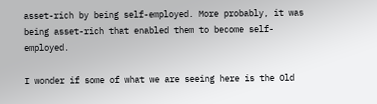asset-rich by being self-employed. More probably, it was being asset-rich that enabled them to become self-employed.

I wonder if some of what we are seeing here is the Old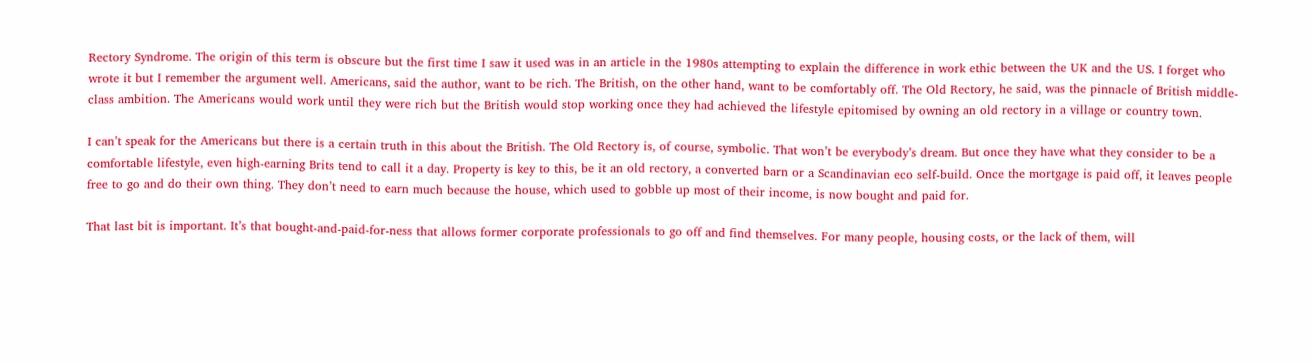Rectory Syndrome. The origin of this term is obscure but the first time I saw it used was in an article in the 1980s attempting to explain the difference in work ethic between the UK and the US. I forget who wrote it but I remember the argument well. Americans, said the author, want to be rich. The British, on the other hand, want to be comfortably off. The Old Rectory, he said, was the pinnacle of British middle-class ambition. The Americans would work until they were rich but the British would stop working once they had achieved the lifestyle epitomised by owning an old rectory in a village or country town.

I can’t speak for the Americans but there is a certain truth in this about the British. The Old Rectory is, of course, symbolic. That won’t be everybody’s dream. But once they have what they consider to be a comfortable lifestyle, even high-earning Brits tend to call it a day. Property is key to this, be it an old rectory, a converted barn or a Scandinavian eco self-build. Once the mortgage is paid off, it leaves people free to go and do their own thing. They don’t need to earn much because the house, which used to gobble up most of their income, is now bought and paid for.

That last bit is important. It’s that bought-and-paid-for-ness that allows former corporate professionals to go off and find themselves. For many people, housing costs, or the lack of them, will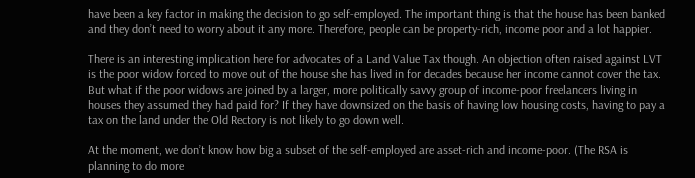have been a key factor in making the decision to go self-employed. The important thing is that the house has been banked and they don’t need to worry about it any more. Therefore, people can be property-rich, income poor and a lot happier.

There is an interesting implication here for advocates of a Land Value Tax though. An objection often raised against LVT is the poor widow forced to move out of the house she has lived in for decades because her income cannot cover the tax. But what if the poor widows are joined by a larger, more politically savvy group of income-poor freelancers living in houses they assumed they had paid for? If they have downsized on the basis of having low housing costs, having to pay a tax on the land under the Old Rectory is not likely to go down well.

At the moment, we don’t know how big a subset of the self-employed are asset-rich and income-poor. (The RSA is planning to do more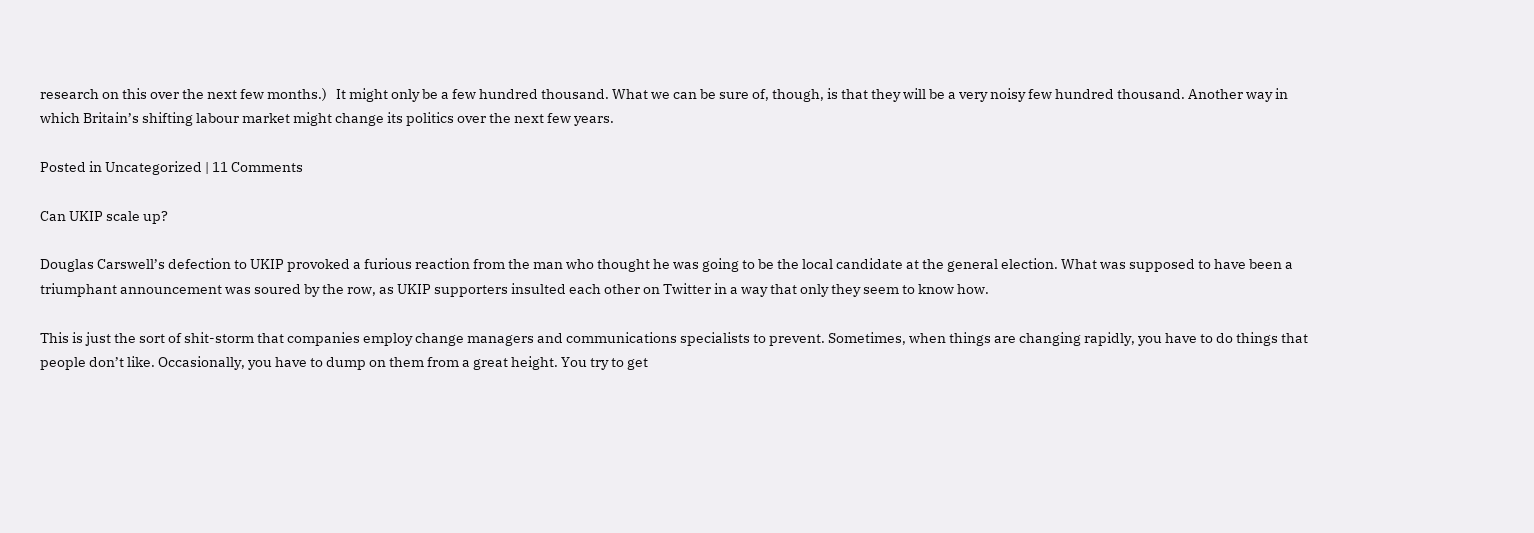research on this over the next few months.)   It might only be a few hundred thousand. What we can be sure of, though, is that they will be a very noisy few hundred thousand. Another way in which Britain’s shifting labour market might change its politics over the next few years.

Posted in Uncategorized | 11 Comments

Can UKIP scale up?

Douglas Carswell’s defection to UKIP provoked a furious reaction from the man who thought he was going to be the local candidate at the general election. What was supposed to have been a triumphant announcement was soured by the row, as UKIP supporters insulted each other on Twitter in a way that only they seem to know how.

This is just the sort of shit-storm that companies employ change managers and communications specialists to prevent. Sometimes, when things are changing rapidly, you have to do things that people don’t like. Occasionally, you have to dump on them from a great height. You try to get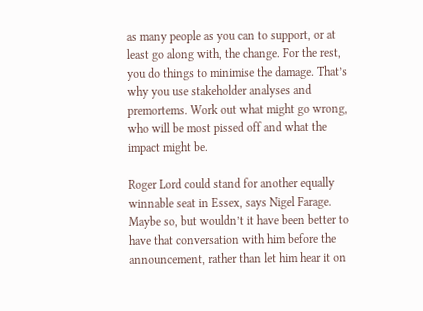as many people as you can to support, or at least go along with, the change. For the rest, you do things to minimise the damage. That’s why you use stakeholder analyses and premortems. Work out what might go wrong, who will be most pissed off and what the impact might be.

Roger Lord could stand for another equally winnable seat in Essex, says Nigel Farage. Maybe so, but wouldn’t it have been better to have that conversation with him before the announcement, rather than let him hear it on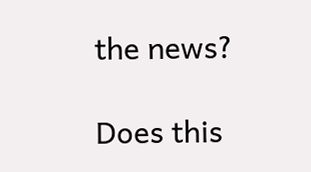the news?

Does this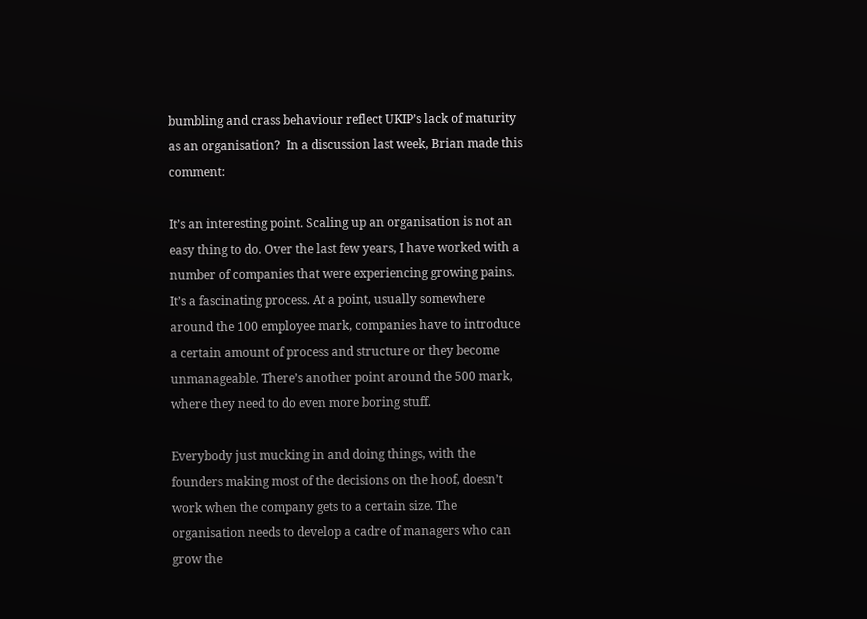bumbling and crass behaviour reflect UKIP’s lack of maturity as an organisation?  In a discussion last week, Brian made this comment:

It’s an interesting point. Scaling up an organisation is not an easy thing to do. Over the last few years, I have worked with a number of companies that were experiencing growing pains. It’s a fascinating process. At a point, usually somewhere around the 100 employee mark, companies have to introduce a certain amount of process and structure or they become unmanageable. There’s another point around the 500 mark, where they need to do even more boring stuff.

Everybody just mucking in and doing things, with the founders making most of the decisions on the hoof, doesn’t work when the company gets to a certain size. The organisation needs to develop a cadre of managers who can grow the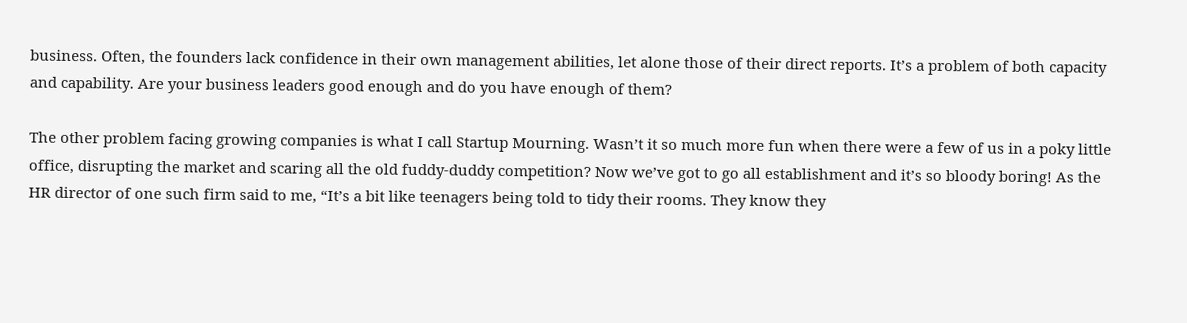business. Often, the founders lack confidence in their own management abilities, let alone those of their direct reports. It’s a problem of both capacity and capability. Are your business leaders good enough and do you have enough of them?

The other problem facing growing companies is what I call Startup Mourning. Wasn’t it so much more fun when there were a few of us in a poky little office, disrupting the market and scaring all the old fuddy-duddy competition? Now we’ve got to go all establishment and it’s so bloody boring! As the HR director of one such firm said to me, “It’s a bit like teenagers being told to tidy their rooms. They know they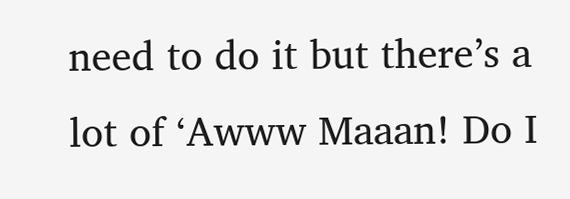need to do it but there’s a lot of ‘Awww Maaan! Do I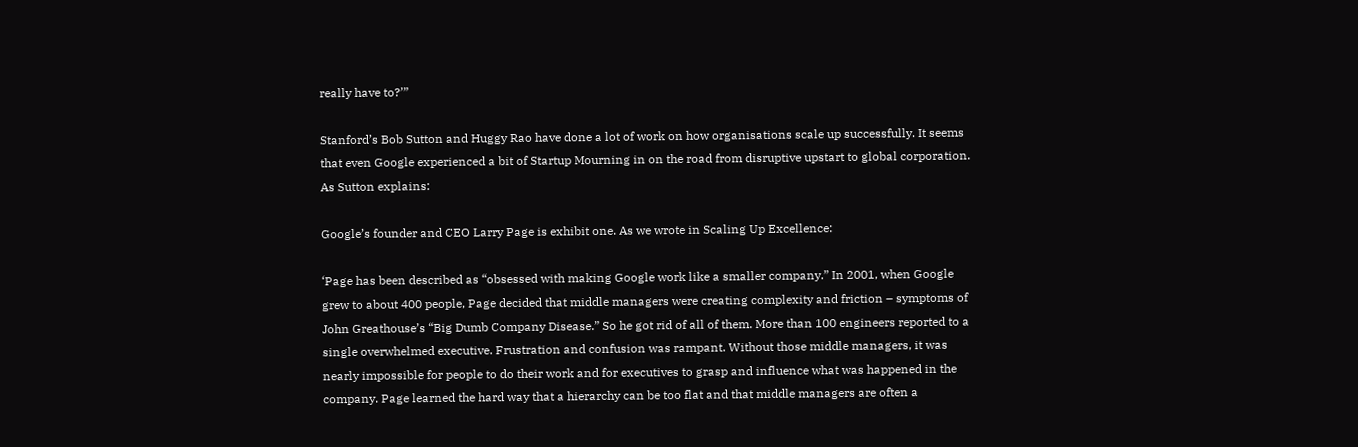really have to?’”

Stanford’s Bob Sutton and Huggy Rao have done a lot of work on how organisations scale up successfully. It seems that even Google experienced a bit of Startup Mourning in on the road from disruptive upstart to global corporation. As Sutton explains:

Google’s founder and CEO Larry Page is exhibit one. As we wrote in Scaling Up Excellence:

‘Page has been described as “obsessed with making Google work like a smaller company.” In 2001, when Google grew to about 400 people, Page decided that middle managers were creating complexity and friction – symptoms of John Greathouse’s “Big Dumb Company Disease.” So he got rid of all of them. More than 100 engineers reported to a single overwhelmed executive. Frustration and confusion was rampant. Without those middle managers, it was nearly impossible for people to do their work and for executives to grasp and influence what was happened in the company. Page learned the hard way that a hierarchy can be too flat and that middle managers are often a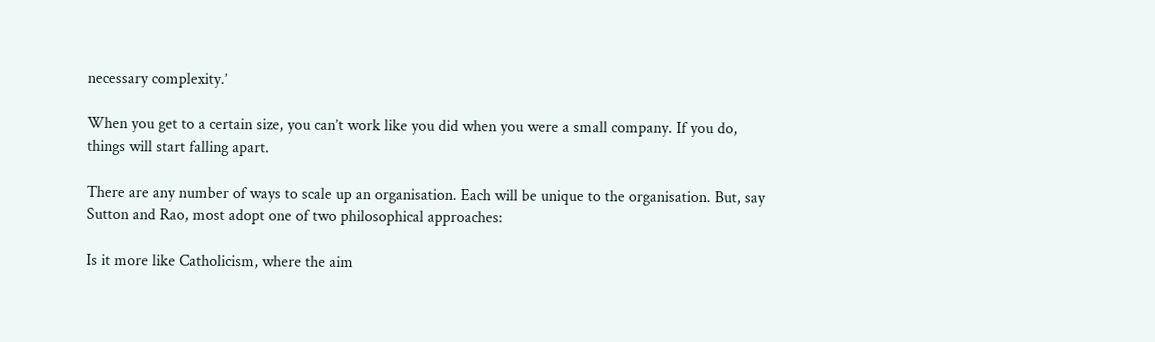necessary complexity.’

When you get to a certain size, you can’t work like you did when you were a small company. If you do, things will start falling apart.

There are any number of ways to scale up an organisation. Each will be unique to the organisation. But, say Sutton and Rao, most adopt one of two philosophical approaches:

Is it more like Catholicism, where the aim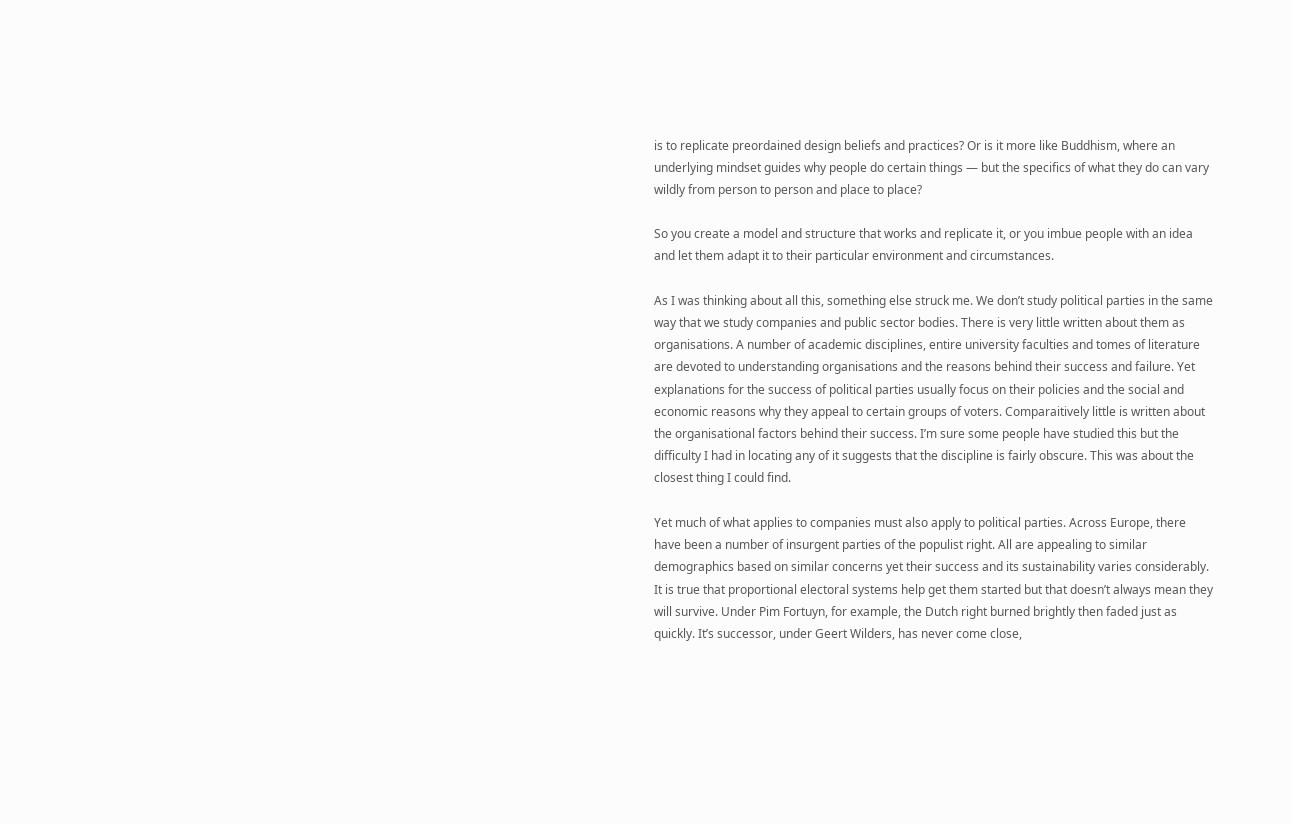is to replicate preordained design beliefs and practices? Or is it more like Buddhism, where an underlying mindset guides why people do certain things — but the specifics of what they do can vary wildly from person to person and place to place?

So you create a model and structure that works and replicate it, or you imbue people with an idea and let them adapt it to their particular environment and circumstances.

As I was thinking about all this, something else struck me. We don’t study political parties in the same way that we study companies and public sector bodies. There is very little written about them as organisations. A number of academic disciplines, entire university faculties and tomes of literature are devoted to understanding organisations and the reasons behind their success and failure. Yet explanations for the success of political parties usually focus on their policies and the social and economic reasons why they appeal to certain groups of voters. Comparaitively little is written about the organisational factors behind their success. I’m sure some people have studied this but the difficulty I had in locating any of it suggests that the discipline is fairly obscure. This was about the closest thing I could find.

Yet much of what applies to companies must also apply to political parties. Across Europe, there have been a number of insurgent parties of the populist right. All are appealing to similar demographics based on similar concerns yet their success and its sustainability varies considerably. It is true that proportional electoral systems help get them started but that doesn’t always mean they will survive. Under Pim Fortuyn, for example, the Dutch right burned brightly then faded just as quickly. It’s successor, under Geert Wilders, has never come close,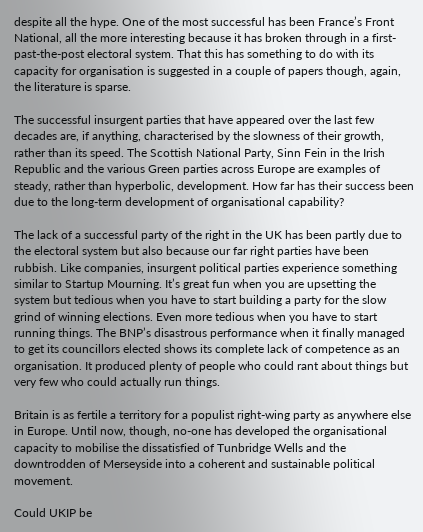despite all the hype. One of the most successful has been France’s Front National, all the more interesting because it has broken through in a first-past-the-post electoral system. That this has something to do with its capacity for organisation is suggested in a couple of papers though, again, the literature is sparse.

The successful insurgent parties that have appeared over the last few decades are, if anything, characterised by the slowness of their growth, rather than its speed. The Scottish National Party, Sinn Fein in the Irish Republic and the various Green parties across Europe are examples of steady, rather than hyperbolic, development. How far has their success been due to the long-term development of organisational capability?

The lack of a successful party of the right in the UK has been partly due to the electoral system but also because our far right parties have been rubbish. Like companies, insurgent political parties experience something similar to Startup Mourning. It’s great fun when you are upsetting the system but tedious when you have to start building a party for the slow grind of winning elections. Even more tedious when you have to start running things. The BNP’s disastrous performance when it finally managed to get its councillors elected shows its complete lack of competence as an organisation. It produced plenty of people who could rant about things but very few who could actually run things.

Britain is as fertile a territory for a populist right-wing party as anywhere else in Europe. Until now, though, no-one has developed the organisational capacity to mobilise the dissatisfied of Tunbridge Wells and the downtrodden of Merseyside into a coherent and sustainable political movement.

Could UKIP be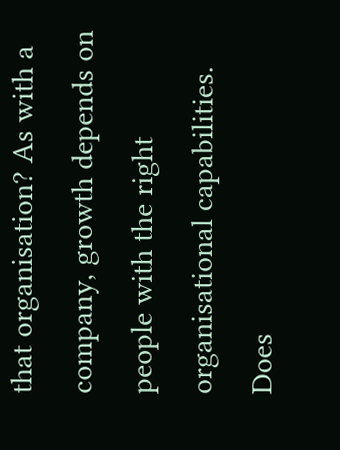that organisation? As with a company, growth depends on people with the right organisational capabilities. Does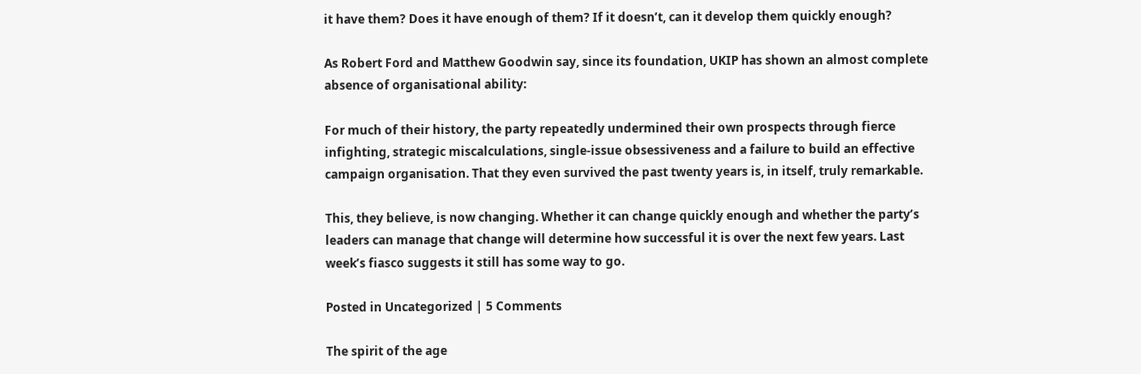it have them? Does it have enough of them? If it doesn’t, can it develop them quickly enough?

As Robert Ford and Matthew Goodwin say, since its foundation, UKIP has shown an almost complete absence of organisational ability:

For much of their history, the party repeatedly undermined their own prospects through fierce infighting, strategic miscalculations, single-issue obsessiveness and a failure to build an effective campaign organisation. That they even survived the past twenty years is, in itself, truly remarkable.

This, they believe, is now changing. Whether it can change quickly enough and whether the party’s leaders can manage that change will determine how successful it is over the next few years. Last week’s fiasco suggests it still has some way to go.

Posted in Uncategorized | 5 Comments

The spirit of the age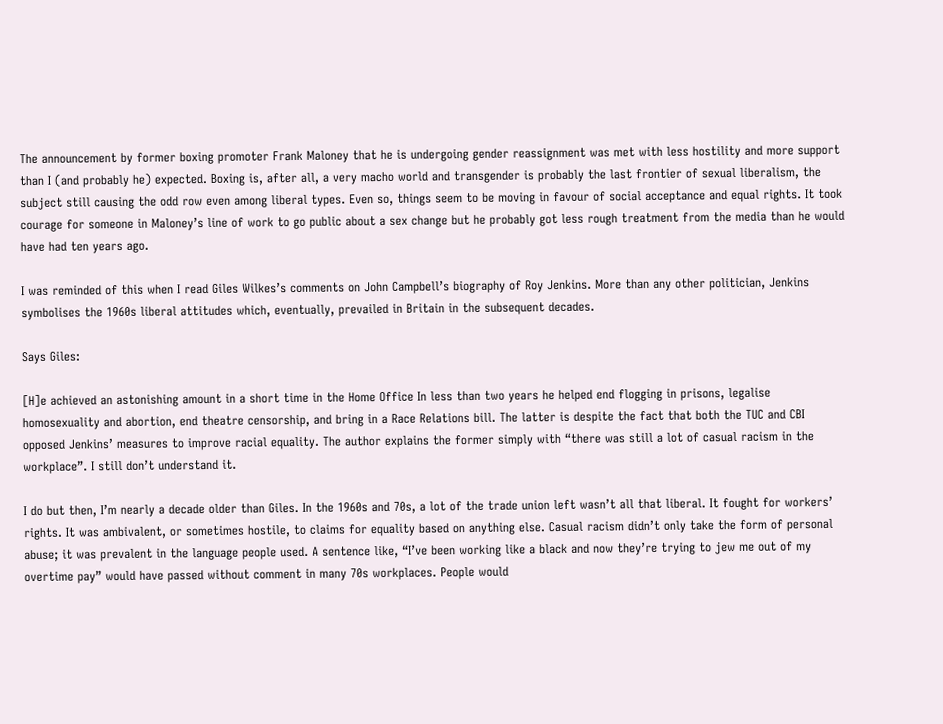The announcement by former boxing promoter Frank Maloney that he is undergoing gender reassignment was met with less hostility and more support than I (and probably he) expected. Boxing is, after all, a very macho world and transgender is probably the last frontier of sexual liberalism, the subject still causing the odd row even among liberal types. Even so, things seem to be moving in favour of social acceptance and equal rights. It took courage for someone in Maloney’s line of work to go public about a sex change but he probably got less rough treatment from the media than he would have had ten years ago.

I was reminded of this when I read Giles Wilkes’s comments on John Campbell’s biography of Roy Jenkins. More than any other politician, Jenkins symbolises the 1960s liberal attitudes which, eventually, prevailed in Britain in the subsequent decades.

Says Giles:

[H]e achieved an astonishing amount in a short time in the Home Office In less than two years he helped end flogging in prisons, legalise homosexuality and abortion, end theatre censorship, and bring in a Race Relations bill. The latter is despite the fact that both the TUC and CBI opposed Jenkins’ measures to improve racial equality. The author explains the former simply with “there was still a lot of casual racism in the workplace”. I still don’t understand it.

I do but then, I’m nearly a decade older than Giles. In the 1960s and 70s, a lot of the trade union left wasn’t all that liberal. It fought for workers’ rights. It was ambivalent, or sometimes hostile, to claims for equality based on anything else. Casual racism didn’t only take the form of personal abuse; it was prevalent in the language people used. A sentence like, “I’ve been working like a black and now they’re trying to jew me out of my overtime pay” would have passed without comment in many 70s workplaces. People would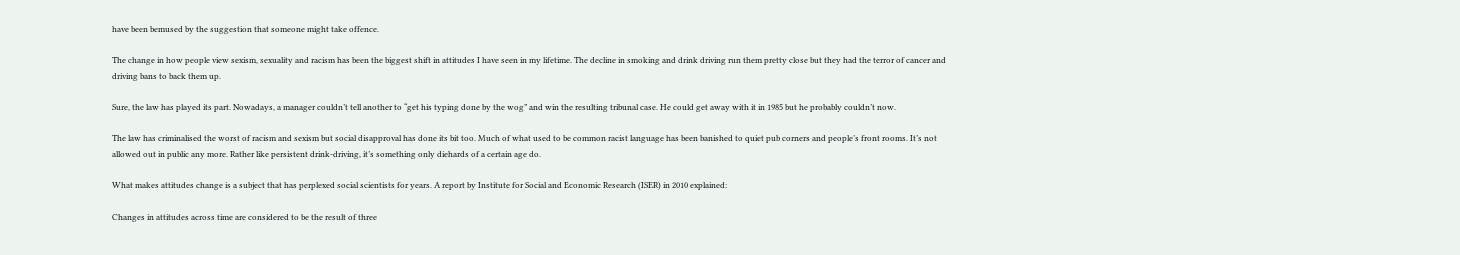have been bemused by the suggestion that someone might take offence.

The change in how people view sexism, sexuality and racism has been the biggest shift in attitudes I have seen in my lifetime. The decline in smoking and drink driving run them pretty close but they had the terror of cancer and driving bans to back them up.

Sure, the law has played its part. Nowadays, a manager couldn’t tell another to “get his typing done by the wog” and win the resulting tribunal case. He could get away with it in 1985 but he probably couldn’t now.

The law has criminalised the worst of racism and sexism but social disapproval has done its bit too. Much of what used to be common racist language has been banished to quiet pub corners and people’s front rooms. It’s not allowed out in public any more. Rather like persistent drink-driving, it’s something only diehards of a certain age do.

What makes attitudes change is a subject that has perplexed social scientists for years. A report by Institute for Social and Economic Research (ISER) in 2010 explained:

Changes in attitudes across time are considered to be the result of three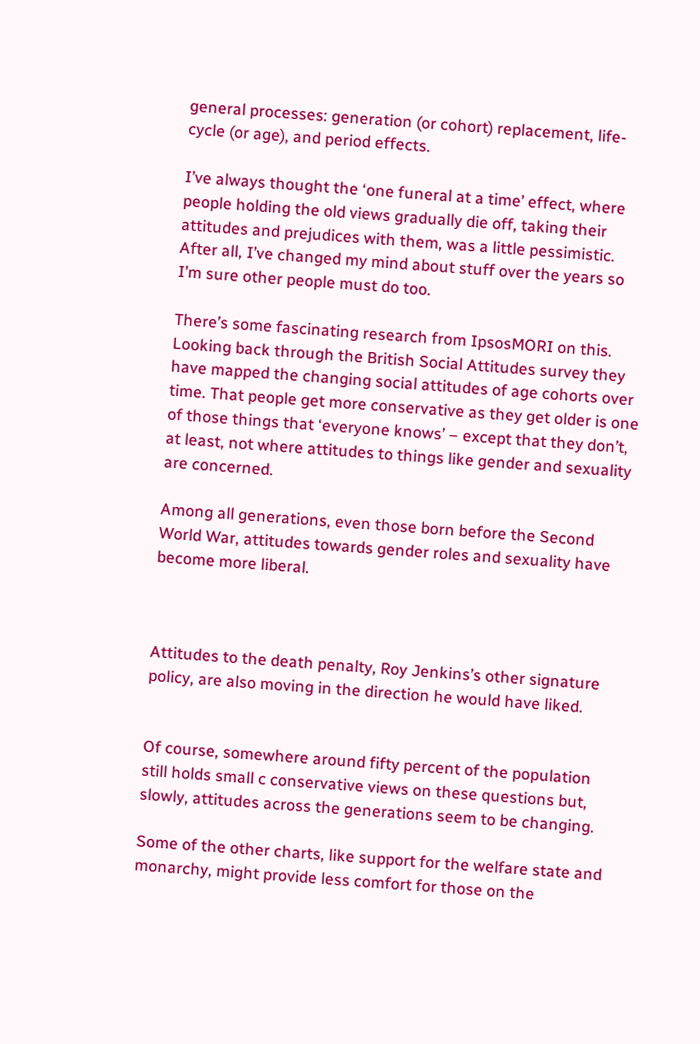general processes: generation (or cohort) replacement, life-cycle (or age), and period effects.

I’ve always thought the ‘one funeral at a time’ effect, where people holding the old views gradually die off, taking their attitudes and prejudices with them, was a little pessimistic. After all, I’ve changed my mind about stuff over the years so I’m sure other people must do too.

There’s some fascinating research from IpsosMORI on this. Looking back through the British Social Attitudes survey they have mapped the changing social attitudes of age cohorts over time. That people get more conservative as they get older is one of those things that ‘everyone knows’ – except that they don’t, at least, not where attitudes to things like gender and sexuality are concerned.

Among all generations, even those born before the Second World War, attitudes towards gender roles and sexuality have become more liberal.



Attitudes to the death penalty, Roy Jenkins’s other signature policy, are also moving in the direction he would have liked.


Of course, somewhere around fifty percent of the population still holds small c conservative views on these questions but, slowly, attitudes across the generations seem to be changing.

Some of the other charts, like support for the welfare state and monarchy, might provide less comfort for those on the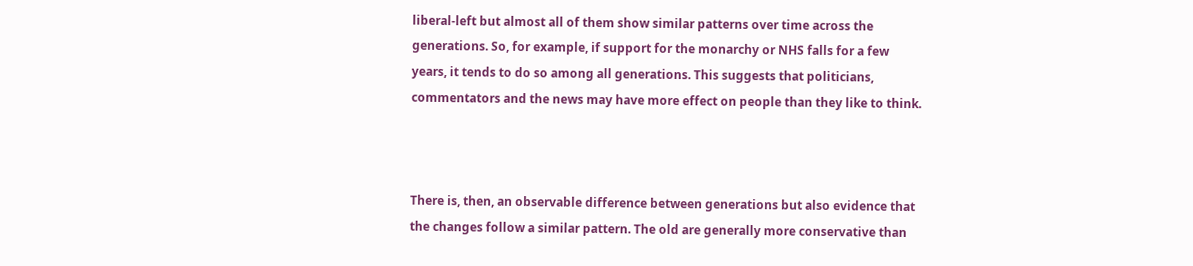liberal-left but almost all of them show similar patterns over time across the generations. So, for example, if support for the monarchy or NHS falls for a few years, it tends to do so among all generations. This suggests that politicians, commentators and the news may have more effect on people than they like to think.



There is, then, an observable difference between generations but also evidence that the changes follow a similar pattern. The old are generally more conservative than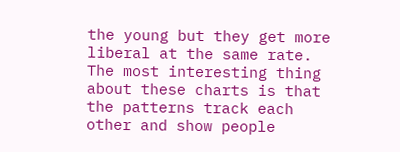the young but they get more liberal at the same rate. The most interesting thing about these charts is that the patterns track each other and show people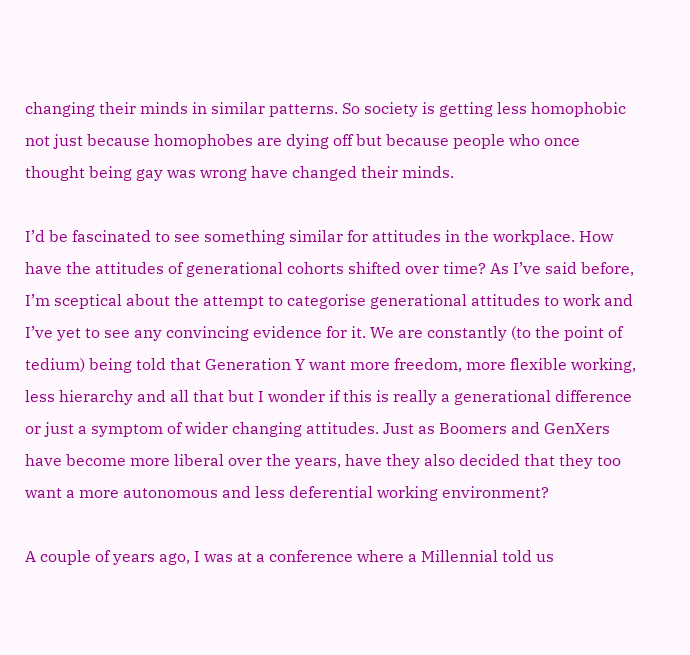changing their minds in similar patterns. So society is getting less homophobic not just because homophobes are dying off but because people who once thought being gay was wrong have changed their minds.

I’d be fascinated to see something similar for attitudes in the workplace. How have the attitudes of generational cohorts shifted over time? As I’ve said before, I’m sceptical about the attempt to categorise generational attitudes to work and I’ve yet to see any convincing evidence for it. We are constantly (to the point of tedium) being told that Generation Y want more freedom, more flexible working, less hierarchy and all that but I wonder if this is really a generational difference or just a symptom of wider changing attitudes. Just as Boomers and GenXers have become more liberal over the years, have they also decided that they too want a more autonomous and less deferential working environment?

A couple of years ago, I was at a conference where a Millennial told us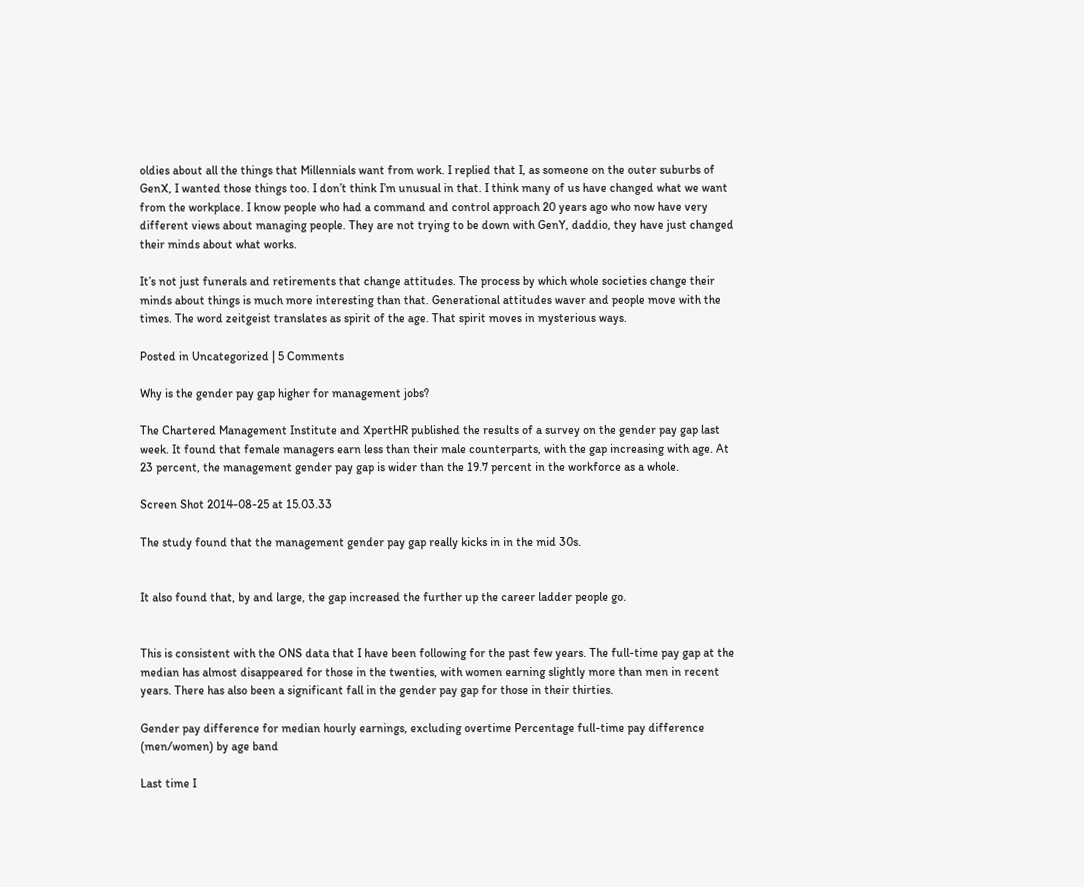oldies about all the things that Millennials want from work. I replied that I, as someone on the outer suburbs of GenX, I wanted those things too. I don’t think I’m unusual in that. I think many of us have changed what we want from the workplace. I know people who had a command and control approach 20 years ago who now have very different views about managing people. They are not trying to be down with GenY, daddio, they have just changed their minds about what works.

It’s not just funerals and retirements that change attitudes. The process by which whole societies change their minds about things is much more interesting than that. Generational attitudes waver and people move with the times. The word zeitgeist translates as spirit of the age. That spirit moves in mysterious ways.

Posted in Uncategorized | 5 Comments

Why is the gender pay gap higher for management jobs?

The Chartered Management Institute and XpertHR published the results of a survey on the gender pay gap last week. It found that female managers earn less than their male counterparts, with the gap increasing with age. At 23 percent, the management gender pay gap is wider than the 19.7 percent in the workforce as a whole.

Screen Shot 2014-08-25 at 15.03.33

The study found that the management gender pay gap really kicks in in the mid 30s.


It also found that, by and large, the gap increased the further up the career ladder people go.


This is consistent with the ONS data that I have been following for the past few years. The full-time pay gap at the median has almost disappeared for those in the twenties, with women earning slightly more than men in recent years. There has also been a significant fall in the gender pay gap for those in their thirties.

Gender pay difference for median hourly earnings, excluding overtime Percentage full-time pay difference (men/women) by age band

Last time I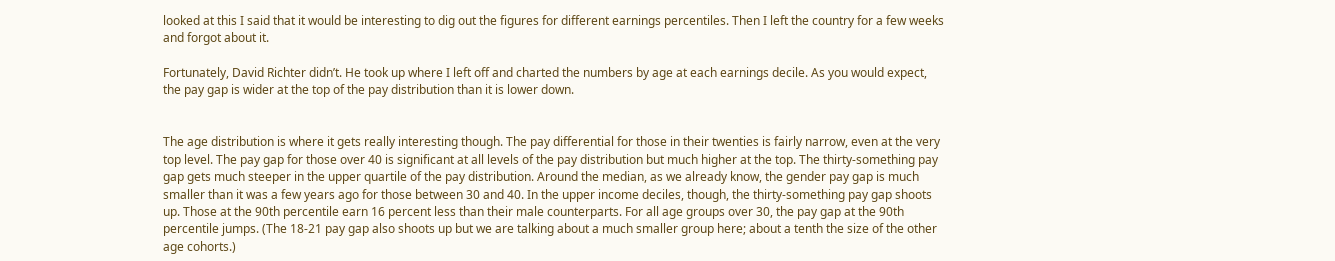looked at this I said that it would be interesting to dig out the figures for different earnings percentiles. Then I left the country for a few weeks and forgot about it.

Fortunately, David Richter didn’t. He took up where I left off and charted the numbers by age at each earnings decile. As you would expect, the pay gap is wider at the top of the pay distribution than it is lower down.


The age distribution is where it gets really interesting though. The pay differential for those in their twenties is fairly narrow, even at the very top level. The pay gap for those over 40 is significant at all levels of the pay distribution but much higher at the top. The thirty-something pay gap gets much steeper in the upper quartile of the pay distribution. Around the median, as we already know, the gender pay gap is much smaller than it was a few years ago for those between 30 and 40. In the upper income deciles, though, the thirty-something pay gap shoots up. Those at the 90th percentile earn 16 percent less than their male counterparts. For all age groups over 30, the pay gap at the 90th percentile jumps. (The 18-21 pay gap also shoots up but we are talking about a much smaller group here; about a tenth the size of the other age cohorts.)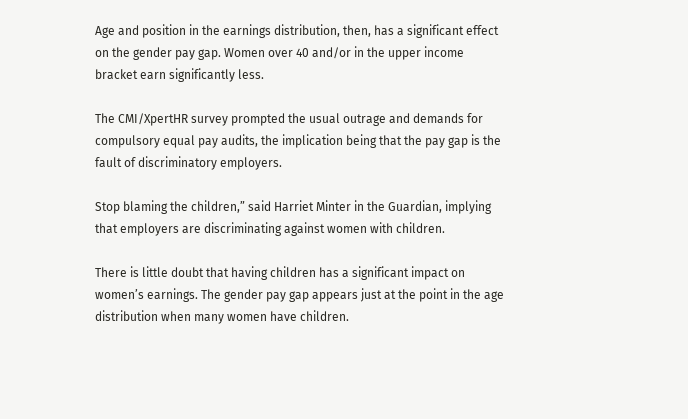Age and position in the earnings distribution, then, has a significant effect on the gender pay gap. Women over 40 and/or in the upper income bracket earn significantly less.

The CMI/XpertHR survey prompted the usual outrage and demands for compulsory equal pay audits, the implication being that the pay gap is the fault of discriminatory employers.

Stop blaming the children,” said Harriet Minter in the Guardian, implying that employers are discriminating against women with children.

There is little doubt that having children has a significant impact on women’s earnings. The gender pay gap appears just at the point in the age distribution when many women have children.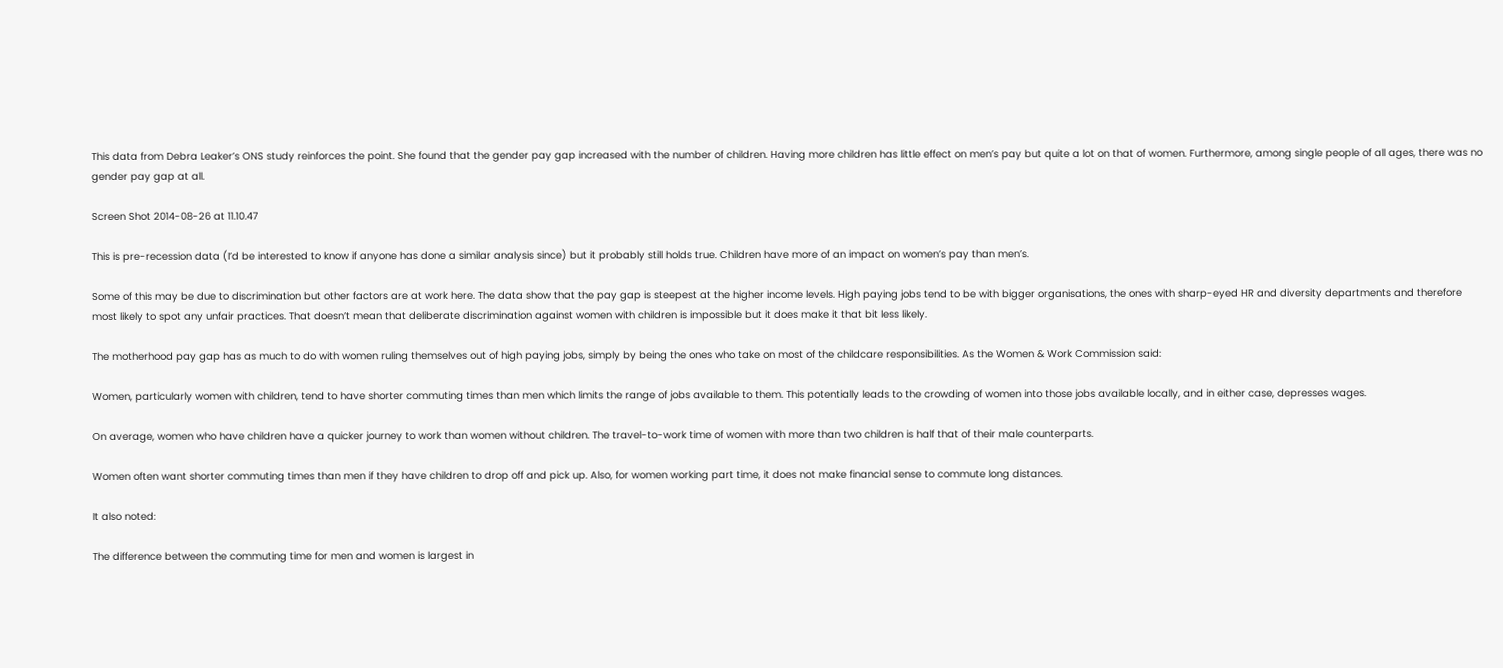This data from Debra Leaker’s ONS study reinforces the point. She found that the gender pay gap increased with the number of children. Having more children has little effect on men’s pay but quite a lot on that of women. Furthermore, among single people of all ages, there was no gender pay gap at all.

Screen Shot 2014-08-26 at 11.10.47

This is pre-recession data (I’d be interested to know if anyone has done a similar analysis since) but it probably still holds true. Children have more of an impact on women’s pay than men’s.

Some of this may be due to discrimination but other factors are at work here. The data show that the pay gap is steepest at the higher income levels. High paying jobs tend to be with bigger organisations, the ones with sharp-eyed HR and diversity departments and therefore most likely to spot any unfair practices. That doesn’t mean that deliberate discrimination against women with children is impossible but it does make it that bit less likely.

The motherhood pay gap has as much to do with women ruling themselves out of high paying jobs, simply by being the ones who take on most of the childcare responsibilities. As the Women & Work Commission said:

Women, particularly women with children, tend to have shorter commuting times than men which limits the range of jobs available to them. This potentially leads to the crowding of women into those jobs available locally, and in either case, depresses wages.

On average, women who have children have a quicker journey to work than women without children. The travel-to-work time of women with more than two children is half that of their male counterparts.

Women often want shorter commuting times than men if they have children to drop off and pick up. Also, for women working part time, it does not make financial sense to commute long distances.

It also noted:

The difference between the commuting time for men and women is largest in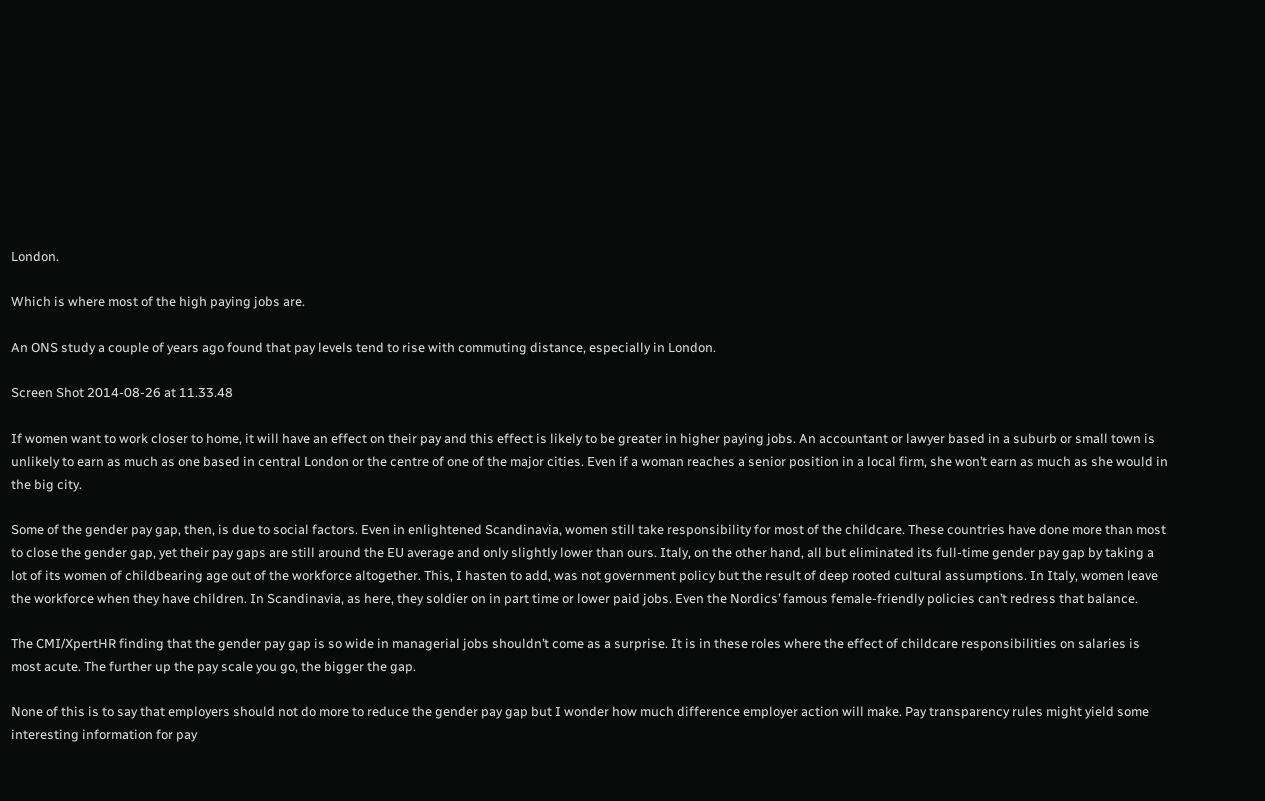London.

Which is where most of the high paying jobs are.

An ONS study a couple of years ago found that pay levels tend to rise with commuting distance, especially in London.

Screen Shot 2014-08-26 at 11.33.48

If women want to work closer to home, it will have an effect on their pay and this effect is likely to be greater in higher paying jobs. An accountant or lawyer based in a suburb or small town is unlikely to earn as much as one based in central London or the centre of one of the major cities. Even if a woman reaches a senior position in a local firm, she won’t earn as much as she would in the big city.

Some of the gender pay gap, then, is due to social factors. Even in enlightened Scandinavia, women still take responsibility for most of the childcare. These countries have done more than most to close the gender gap, yet their pay gaps are still around the EU average and only slightly lower than ours. Italy, on the other hand, all but eliminated its full-time gender pay gap by taking a lot of its women of childbearing age out of the workforce altogether. This, I hasten to add, was not government policy but the result of deep rooted cultural assumptions. In Italy, women leave the workforce when they have children. In Scandinavia, as here, they soldier on in part time or lower paid jobs. Even the Nordics’ famous female-friendly policies can’t redress that balance.

The CMI/XpertHR finding that the gender pay gap is so wide in managerial jobs shouldn’t come as a surprise. It is in these roles where the effect of childcare responsibilities on salaries is most acute. The further up the pay scale you go, the bigger the gap.

None of this is to say that employers should not do more to reduce the gender pay gap but I wonder how much difference employer action will make. Pay transparency rules might yield some interesting information for pay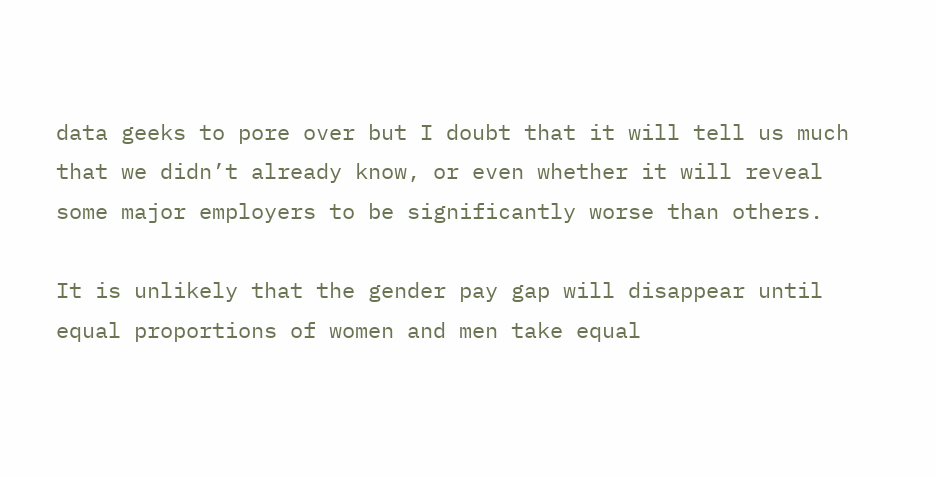data geeks to pore over but I doubt that it will tell us much that we didn’t already know, or even whether it will reveal some major employers to be significantly worse than others.

It is unlikely that the gender pay gap will disappear until equal proportions of women and men take equal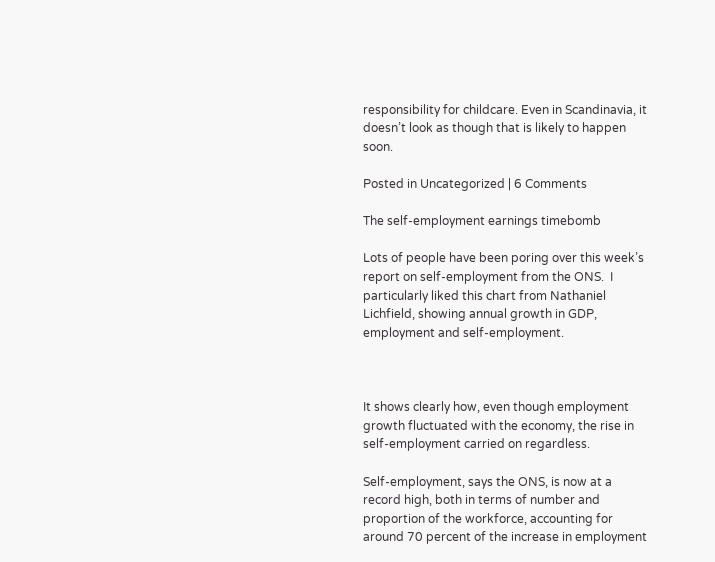responsibility for childcare. Even in Scandinavia, it doesn’t look as though that is likely to happen soon.

Posted in Uncategorized | 6 Comments

The self-employment earnings timebomb

Lots of people have been poring over this week’s report on self-employment from the ONS.  I particularly liked this chart from Nathaniel Lichfield, showing annual growth in GDP, employment and self-employment.



It shows clearly how, even though employment growth fluctuated with the economy, the rise in self-employment carried on regardless.

Self-employment, says the ONS, is now at a record high, both in terms of number and proportion of the workforce, accounting for around 70 percent of the increase in employment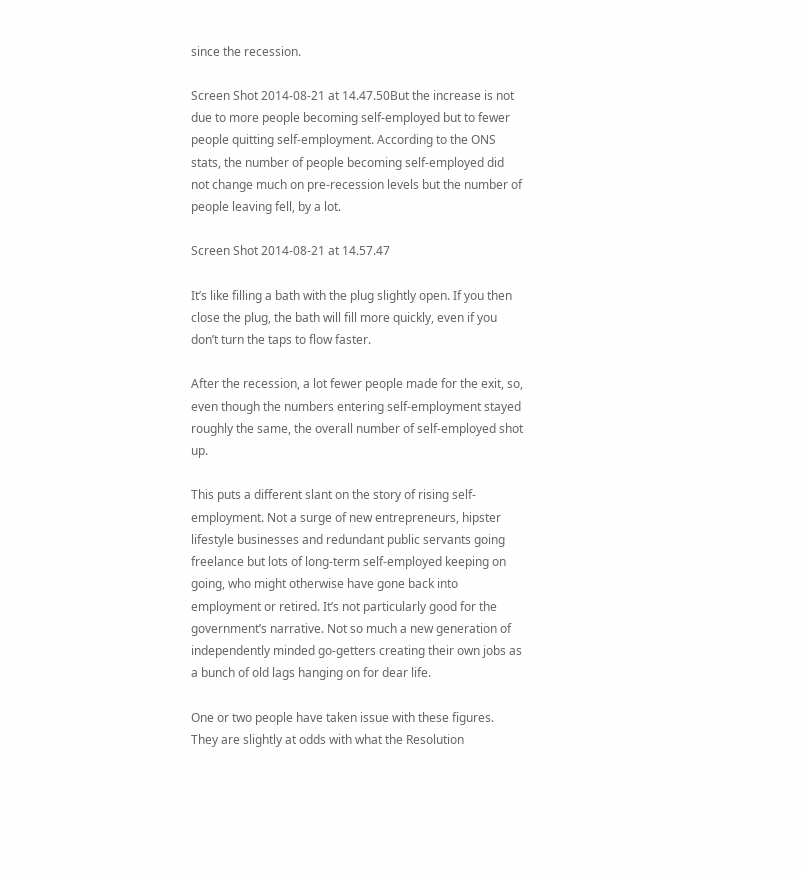since the recession.

Screen Shot 2014-08-21 at 14.47.50But the increase is not due to more people becoming self-employed but to fewer people quitting self-employment. According to the ONS stats, the number of people becoming self-employed did not change much on pre-recession levels but the number of people leaving fell, by a lot.

Screen Shot 2014-08-21 at 14.57.47

It’s like filling a bath with the plug slightly open. If you then close the plug, the bath will fill more quickly, even if you don’t turn the taps to flow faster.

After the recession, a lot fewer people made for the exit, so, even though the numbers entering self-employment stayed roughly the same, the overall number of self-employed shot up.

This puts a different slant on the story of rising self-employment. Not a surge of new entrepreneurs, hipster lifestyle businesses and redundant public servants going freelance but lots of long-term self-employed keeping on going, who might otherwise have gone back into employment or retired. It’s not particularly good for the government’s narrative. Not so much a new generation of independently minded go-getters creating their own jobs as a bunch of old lags hanging on for dear life.

One or two people have taken issue with these figures. They are slightly at odds with what the Resolution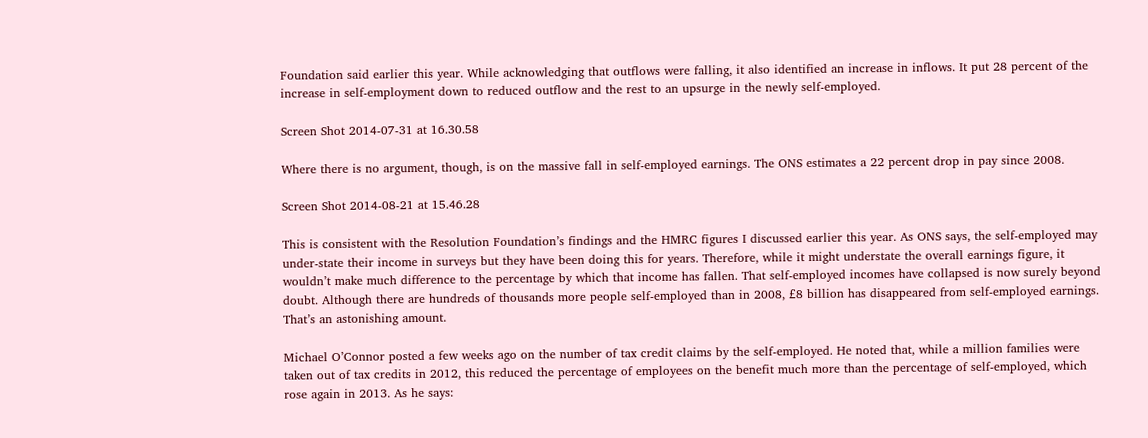Foundation said earlier this year. While acknowledging that outflows were falling, it also identified an increase in inflows. It put 28 percent of the increase in self-employment down to reduced outflow and the rest to an upsurge in the newly self-employed.

Screen Shot 2014-07-31 at 16.30.58

Where there is no argument, though, is on the massive fall in self-employed earnings. The ONS estimates a 22 percent drop in pay since 2008.

Screen Shot 2014-08-21 at 15.46.28

This is consistent with the Resolution Foundation’s findings and the HMRC figures I discussed earlier this year. As ONS says, the self-employed may under-state their income in surveys but they have been doing this for years. Therefore, while it might understate the overall earnings figure, it wouldn’t make much difference to the percentage by which that income has fallen. That self-employed incomes have collapsed is now surely beyond doubt. Although there are hundreds of thousands more people self-employed than in 2008, £8 billion has disappeared from self-employed earnings. That’s an astonishing amount.

Michael O’Connor posted a few weeks ago on the number of tax credit claims by the self-employed. He noted that, while a million families were taken out of tax credits in 2012, this reduced the percentage of employees on the benefit much more than the percentage of self-employed, which rose again in 2013. As he says: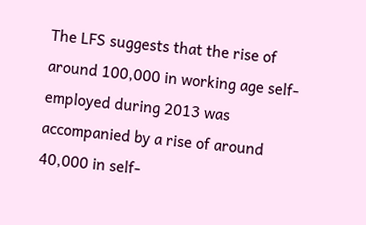The LFS suggests that the rise of around 100,000 in working age self-employed during 2013 was accompanied by a rise of around 40,000 in self-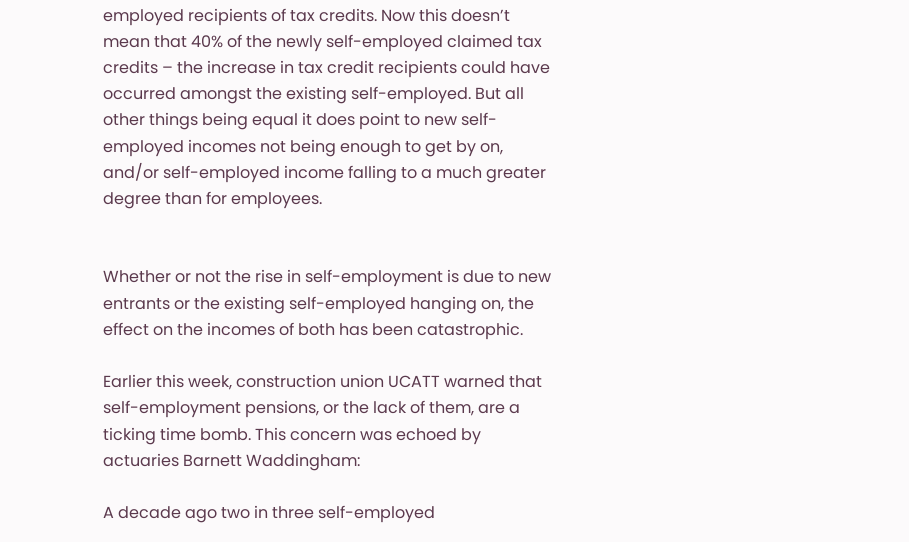employed recipients of tax credits. Now this doesn’t mean that 40% of the newly self-employed claimed tax credits – the increase in tax credit recipients could have occurred amongst the existing self-employed. But all other things being equal it does point to new self-employed incomes not being enough to get by on, and/or self-employed income falling to a much greater degree than for employees.


Whether or not the rise in self-employment is due to new entrants or the existing self-employed hanging on, the effect on the incomes of both has been catastrophic.

Earlier this week, construction union UCATT warned that self-employment pensions, or the lack of them, are a ticking time bomb. This concern was echoed by actuaries Barnett Waddingham:

A decade ago two in three self-employed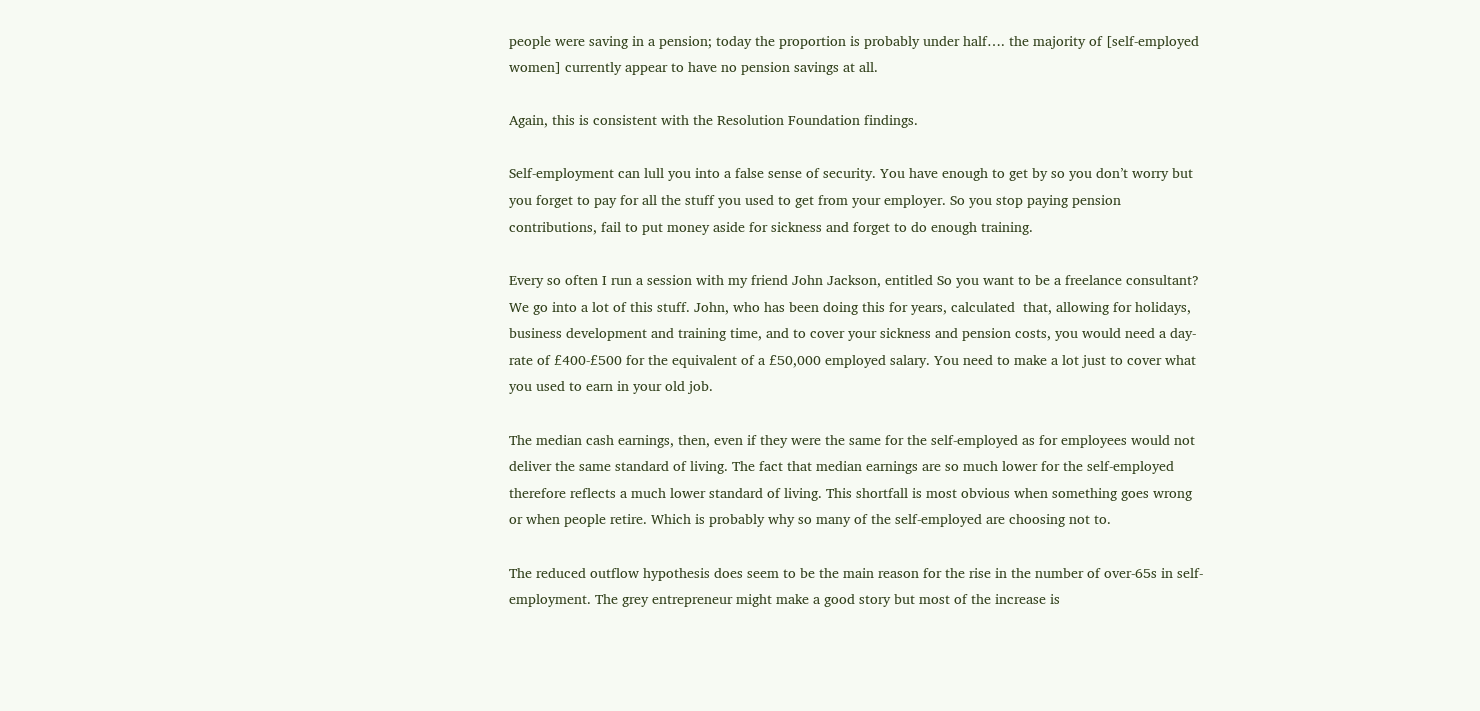people were saving in a pension; today the proportion is probably under half…. the majority of [self-employed women] currently appear to have no pension savings at all.

Again, this is consistent with the Resolution Foundation findings.

Self-employment can lull you into a false sense of security. You have enough to get by so you don’t worry but you forget to pay for all the stuff you used to get from your employer. So you stop paying pension contributions, fail to put money aside for sickness and forget to do enough training.

Every so often I run a session with my friend John Jackson, entitled So you want to be a freelance consultant? We go into a lot of this stuff. John, who has been doing this for years, calculated  that, allowing for holidays, business development and training time, and to cover your sickness and pension costs, you would need a day-rate of £400-£500 for the equivalent of a £50,000 employed salary. You need to make a lot just to cover what you used to earn in your old job.

The median cash earnings, then, even if they were the same for the self-employed as for employees would not deliver the same standard of living. The fact that median earnings are so much lower for the self-employed therefore reflects a much lower standard of living. This shortfall is most obvious when something goes wrong or when people retire. Which is probably why so many of the self-employed are choosing not to.

The reduced outflow hypothesis does seem to be the main reason for the rise in the number of over-65s in self-employment. The grey entrepreneur might make a good story but most of the increase is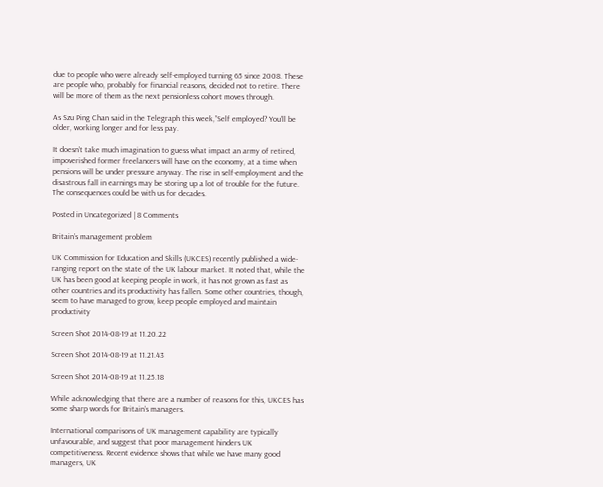due to people who were already self-employed turning 65 since 2008. These are people who, probably for financial reasons, decided not to retire. There will be more of them as the next pensionless cohort moves through.

As Szu Ping Chan said in the Telegraph this week,”Self employed? You’ll be older, working longer and for less pay.

It doesn’t take much imagination to guess what impact an army of retired, impoverished former freelancers will have on the economy, at a time when pensions will be under pressure anyway. The rise in self-employment and the disastrous fall in earnings may be storing up a lot of trouble for the future. The consequences could be with us for decades.

Posted in Uncategorized | 8 Comments

Britain’s management problem

UK Commission for Education and Skills (UKCES) recently published a wide-ranging report on the state of the UK labour market. It noted that, while the UK has been good at keeping people in work, it has not grown as fast as other countries and its productivity has fallen. Some other countries, though, seem to have managed to grow, keep people employed and maintain productivity

Screen Shot 2014-08-19 at 11.20.22

Screen Shot 2014-08-19 at 11.21.43

Screen Shot 2014-08-19 at 11.25.18

While acknowledging that there are a number of reasons for this, UKCES has some sharp words for Britain’s managers.

International comparisons of UK management capability are typically unfavourable, and suggest that poor management hinders UK competitiveness. Recent evidence shows that while we have many good managers, UK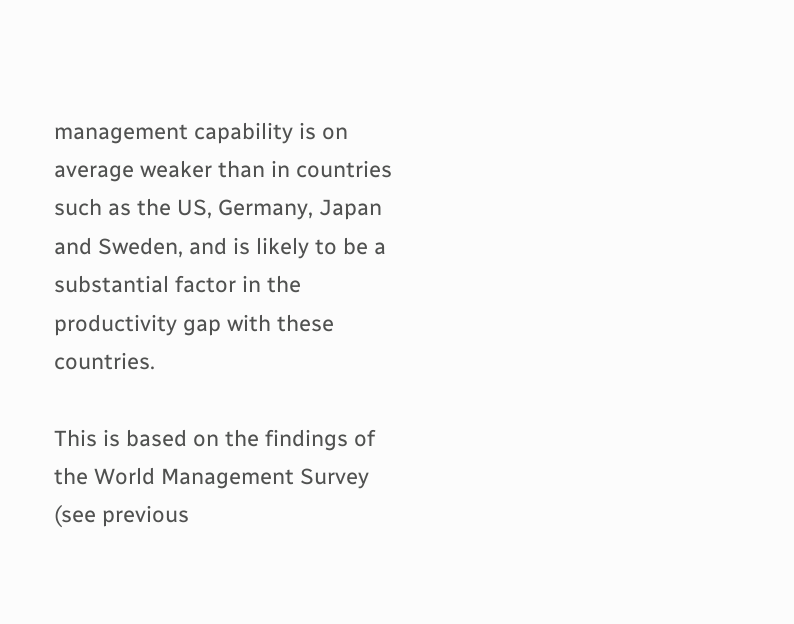management capability is on average weaker than in countries such as the US, Germany, Japan and Sweden, and is likely to be a substantial factor in the productivity gap with these countries.

This is based on the findings of the World Management Survey (see previous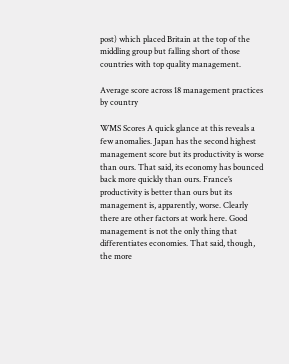post) which placed Britain at the top of the middling group but falling short of those countries with top quality management.

Average score across 18 management practices by country

WMS Scores A quick glance at this reveals a few anomalies. Japan has the second highest management score but its productivity is worse than ours. That said, its economy has bounced back more quickly than ours. France’s productivity is better than ours but its management is, apparently, worse. Clearly there are other factors at work here. Good management is not the only thing that differentiates economies. That said, though, the more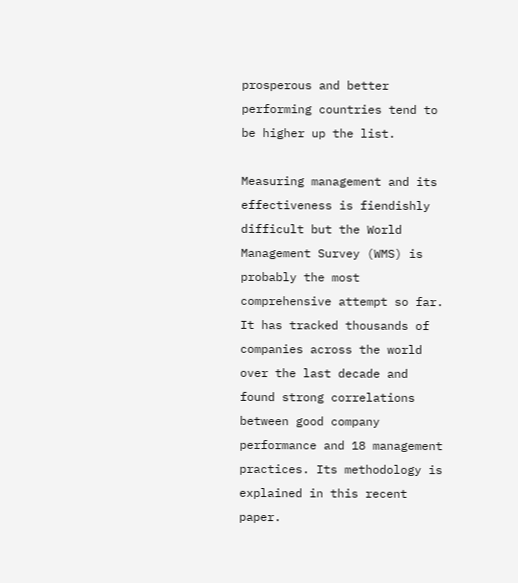prosperous and better performing countries tend to be higher up the list.

Measuring management and its effectiveness is fiendishly difficult but the World Management Survey (WMS) is probably the most comprehensive attempt so far. It has tracked thousands of companies across the world over the last decade and found strong correlations between good company performance and 18 management practices. Its methodology is explained in this recent paper.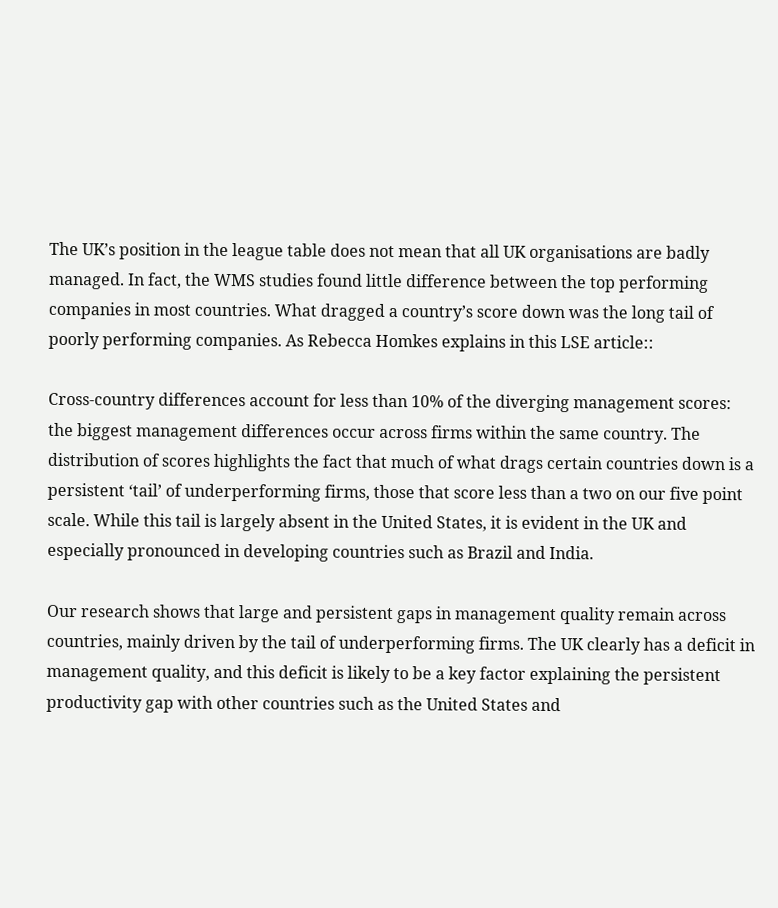The UK’s position in the league table does not mean that all UK organisations are badly managed. In fact, the WMS studies found little difference between the top performing companies in most countries. What dragged a country’s score down was the long tail of poorly performing companies. As Rebecca Homkes explains in this LSE article::

Cross-country differences account for less than 10% of the diverging management scores: the biggest management differences occur across firms within the same country. The distribution of scores highlights the fact that much of what drags certain countries down is a persistent ‘tail’ of underperforming firms, those that score less than a two on our five point scale. While this tail is largely absent in the United States, it is evident in the UK and especially pronounced in developing countries such as Brazil and India.

Our research shows that large and persistent gaps in management quality remain across countries, mainly driven by the tail of underperforming firms. The UK clearly has a deficit in management quality, and this deficit is likely to be a key factor explaining the persistent productivity gap with other countries such as the United States and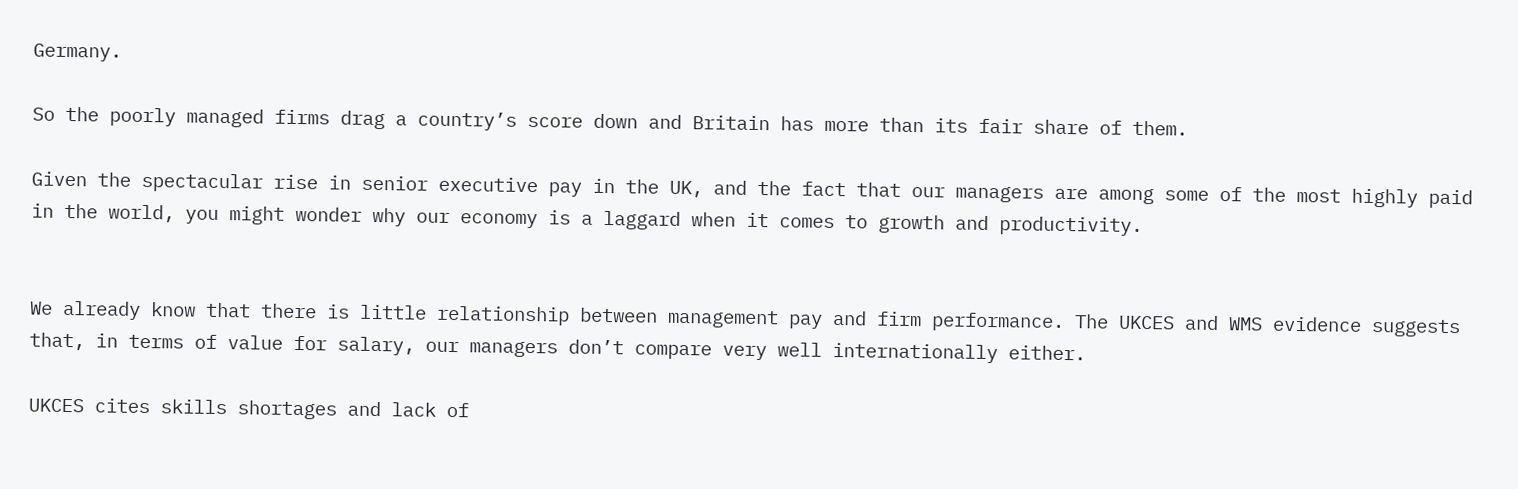Germany.

So the poorly managed firms drag a country’s score down and Britain has more than its fair share of them.

Given the spectacular rise in senior executive pay in the UK, and the fact that our managers are among some of the most highly paid in the world, you might wonder why our economy is a laggard when it comes to growth and productivity.


We already know that there is little relationship between management pay and firm performance. The UKCES and WMS evidence suggests that, in terms of value for salary, our managers don’t compare very well internationally either.

UKCES cites skills shortages and lack of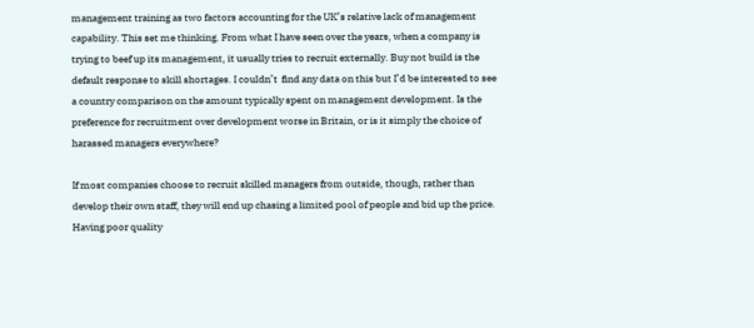management training as two factors accounting for the UK’s relative lack of management capability. This set me thinking. From what I have seen over the years, when a company is trying to beef up its management, it usually tries to recruit externally. Buy not build is the default response to skill shortages. I couldn’t  find any data on this but I’d be interested to see a country comparison on the amount typically spent on management development. Is the preference for recruitment over development worse in Britain, or is it simply the choice of harassed managers everywhere?

If most companies choose to recruit skilled managers from outside, though, rather than develop their own staff, they will end up chasing a limited pool of people and bid up the price. Having poor quality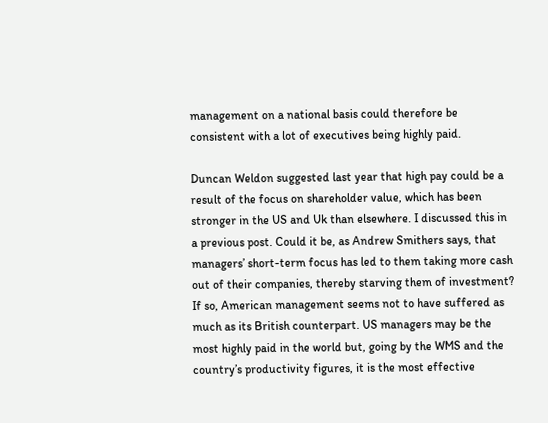management on a national basis could therefore be consistent with a lot of executives being highly paid.

Duncan Weldon suggested last year that high pay could be a result of the focus on shareholder value, which has been stronger in the US and Uk than elsewhere. I discussed this in a previous post. Could it be, as Andrew Smithers says, that managers’ short-term focus has led to them taking more cash out of their companies, thereby starving them of investment? If so, American management seems not to have suffered as much as its British counterpart. US managers may be the most highly paid in the world but, going by the WMS and the country’s productivity figures, it is the most effective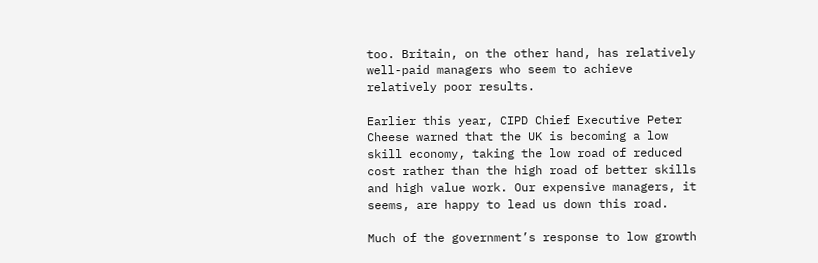too. Britain, on the other hand, has relatively well-paid managers who seem to achieve relatively poor results.

Earlier this year, CIPD Chief Executive Peter Cheese warned that the UK is becoming a low skill economy, taking the low road of reduced cost rather than the high road of better skills and high value work. Our expensive managers, it seems, are happy to lead us down this road.

Much of the government’s response to low growth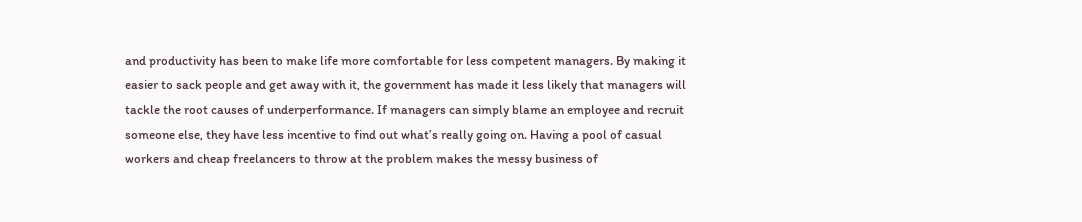and productivity has been to make life more comfortable for less competent managers. By making it easier to sack people and get away with it, the government has made it less likely that managers will tackle the root causes of underperformance. If managers can simply blame an employee and recruit someone else, they have less incentive to find out what’s really going on. Having a pool of casual workers and cheap freelancers to throw at the problem makes the messy business of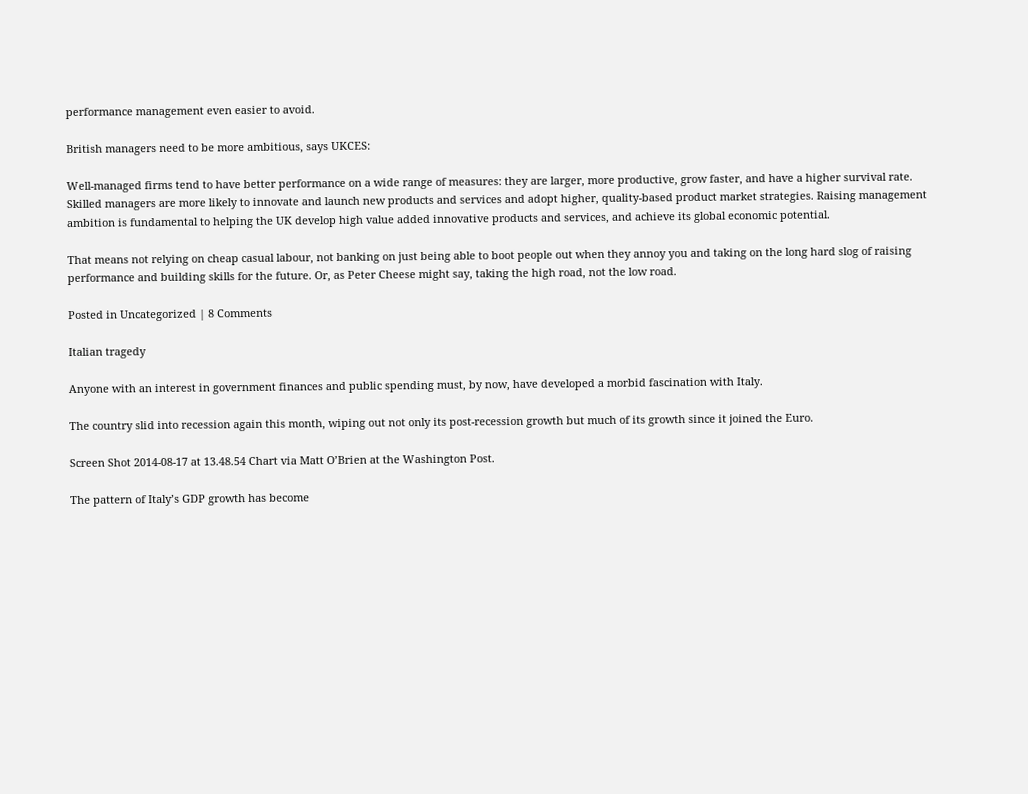performance management even easier to avoid.

British managers need to be more ambitious, says UKCES:

Well-managed firms tend to have better performance on a wide range of measures: they are larger, more productive, grow faster, and have a higher survival rate. Skilled managers are more likely to innovate and launch new products and services and adopt higher, quality-based product market strategies. Raising management ambition is fundamental to helping the UK develop high value added innovative products and services, and achieve its global economic potential.

That means not relying on cheap casual labour, not banking on just being able to boot people out when they annoy you and taking on the long hard slog of raising performance and building skills for the future. Or, as Peter Cheese might say, taking the high road, not the low road.

Posted in Uncategorized | 8 Comments

Italian tragedy

Anyone with an interest in government finances and public spending must, by now, have developed a morbid fascination with Italy.

The country slid into recession again this month, wiping out not only its post-recession growth but much of its growth since it joined the Euro.

Screen Shot 2014-08-17 at 13.48.54 Chart via Matt O’Brien at the Washington Post.

The pattern of Italy’s GDP growth has become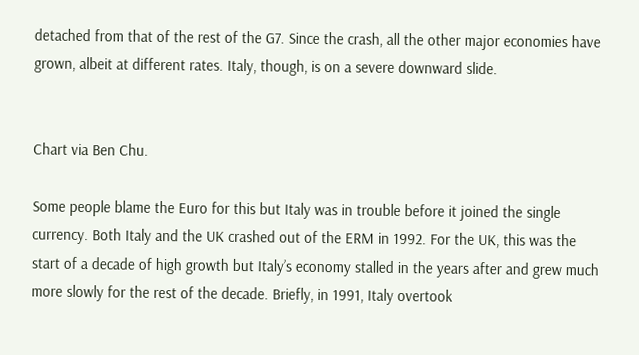detached from that of the rest of the G7. Since the crash, all the other major economies have grown, albeit at different rates. Italy, though, is on a severe downward slide.


Chart via Ben Chu.

Some people blame the Euro for this but Italy was in trouble before it joined the single currency. Both Italy and the UK crashed out of the ERM in 1992. For the UK, this was the start of a decade of high growth but Italy’s economy stalled in the years after and grew much more slowly for the rest of the decade. Briefly, in 1991, Italy overtook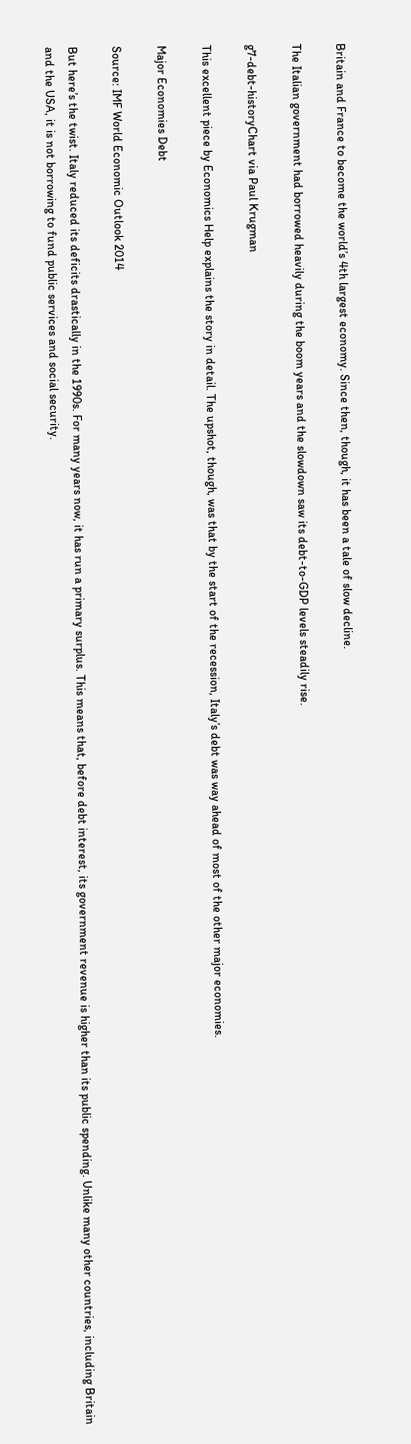Britain and France to become the world’s 4th largest economy. Since then, though, it has been a tale of slow decline.

The Italian government had borrowed heavily during the boom years and the slowdown saw its debt-to-GDP levels steadily rise.

g7-debt-historyChart via Paul Krugman

This excellent piece by Economics Help explains the story in detail. The upshot, though, was that by the start of the recession, Italy’s debt was way ahead of most of the other major economies.

Major Economies Debt

Source: IMF World Economic Outlook 2014

But here’s the twist. Italy reduced its deficits drastically in the 1990s. For many years now, it has run a primary surplus. This means that, before debt interest, its government revenue is higher than its public spending. Unlike many other countries, including Britain and the USA, it is not borrowing to fund public services and social security.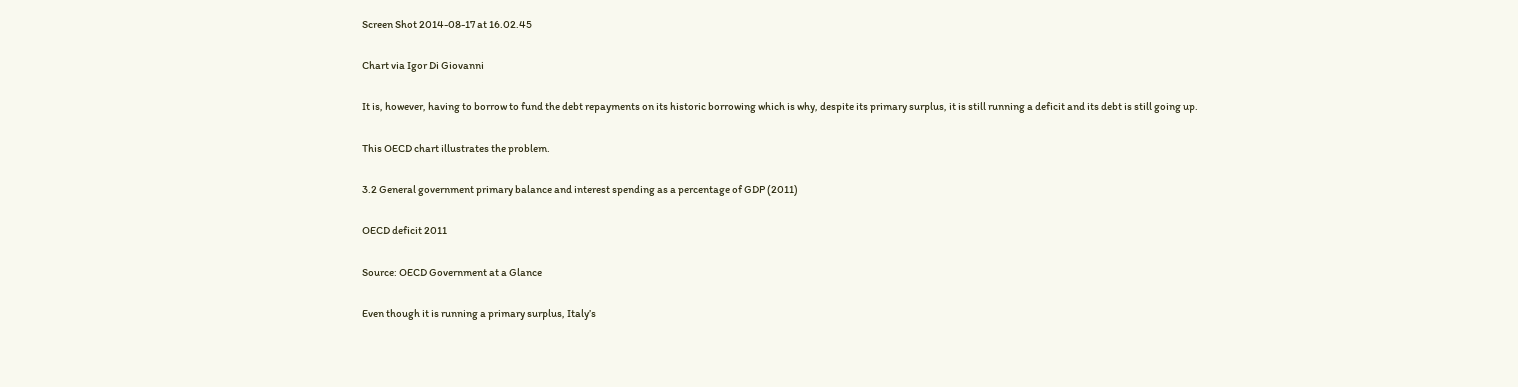Screen Shot 2014-08-17 at 16.02.45

Chart via Igor Di Giovanni

It is, however, having to borrow to fund the debt repayments on its historic borrowing which is why, despite its primary surplus, it is still running a deficit and its debt is still going up.

This OECD chart illustrates the problem.

3.2 General government primary balance and interest spending as a percentage of GDP (2011)

OECD deficit 2011

Source: OECD Government at a Glance

Even though it is running a primary surplus, Italy’s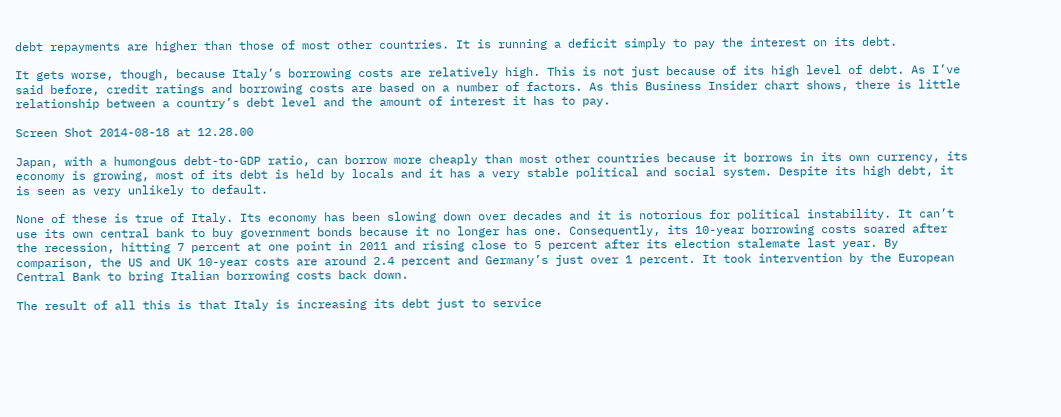debt repayments are higher than those of most other countries. It is running a deficit simply to pay the interest on its debt.

It gets worse, though, because Italy’s borrowing costs are relatively high. This is not just because of its high level of debt. As I’ve said before, credit ratings and borrowing costs are based on a number of factors. As this Business Insider chart shows, there is little relationship between a country’s debt level and the amount of interest it has to pay.

Screen Shot 2014-08-18 at 12.28.00

Japan, with a humongous debt-to-GDP ratio, can borrow more cheaply than most other countries because it borrows in its own currency, its economy is growing, most of its debt is held by locals and it has a very stable political and social system. Despite its high debt, it is seen as very unlikely to default.

None of these is true of Italy. Its economy has been slowing down over decades and it is notorious for political instability. It can’t use its own central bank to buy government bonds because it no longer has one. Consequently, its 10-year borrowing costs soared after the recession, hitting 7 percent at one point in 2011 and rising close to 5 percent after its election stalemate last year. By comparison, the US and UK 10-year costs are around 2.4 percent and Germany’s just over 1 percent. It took intervention by the European Central Bank to bring Italian borrowing costs back down.

The result of all this is that Italy is increasing its debt just to service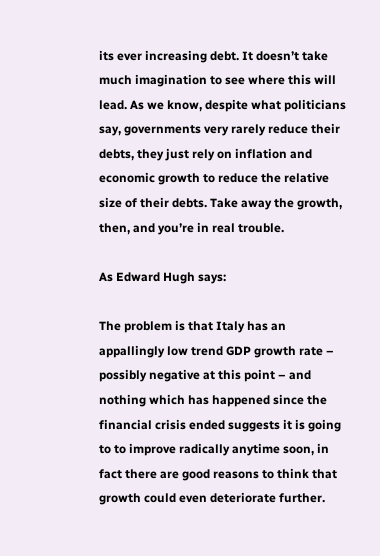its ever increasing debt. It doesn’t take much imagination to see where this will lead. As we know, despite what politicians say, governments very rarely reduce their debts, they just rely on inflation and economic growth to reduce the relative size of their debts. Take away the growth, then, and you’re in real trouble.

As Edward Hugh says:

The problem is that Italy has an appallingly low trend GDP growth rate – possibly negative at this point – and nothing which has happened since the financial crisis ended suggests it is going to to improve radically anytime soon, in fact there are good reasons to think that growth could even deteriorate further.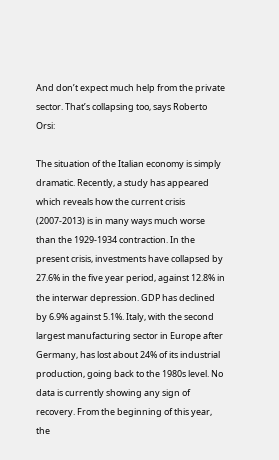And don’t expect much help from the private sector. That’s collapsing too, says Roberto Orsi:

The situation of the Italian economy is simply dramatic. Recently, a study has appeared which reveals how the current crisis (2007-2013) is in many ways much worse than the 1929-1934 contraction. In the present crisis, investments have collapsed by 27.6% in the five year period, against 12.8% in the interwar depression. GDP has declined by 6.9% against 5.1%. Italy, with the second largest manufacturing sector in Europe after Germany, has lost about 24% of its industrial production, going back to the 1980s level. No data is currently showing any sign of recovery. From the beginning of this year, the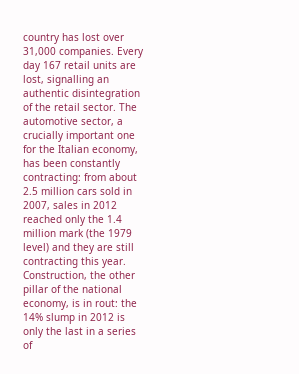country has lost over 31,000 companies. Every day 167 retail units are lost, signalling an authentic disintegration of the retail sector. The automotive sector, a crucially important one for the Italian economy, has been constantly contracting: from about 2.5 million cars sold in 2007, sales in 2012 reached only the 1.4 million mark (the 1979 level) and they are still contracting this year. Construction, the other pillar of the national economy, is in rout: the 14% slump in 2012 is only the last in a series of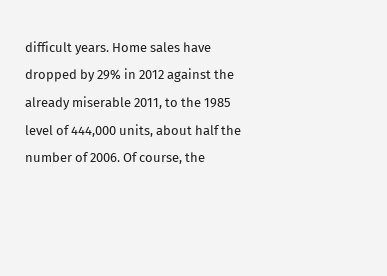difficult years. Home sales have dropped by 29% in 2012 against the already miserable 2011, to the 1985 level of 444,000 units, about half the number of 2006. Of course, the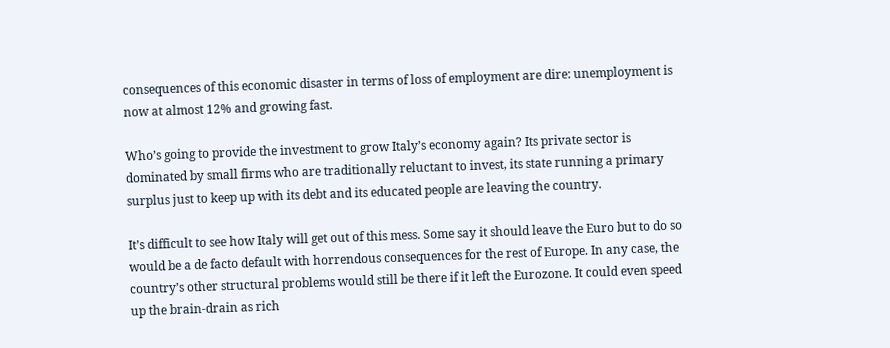consequences of this economic disaster in terms of loss of employment are dire: unemployment is now at almost 12% and growing fast.

Who’s going to provide the investment to grow Italy’s economy again? Its private sector is dominated by small firms who are traditionally reluctant to invest, its state running a primary surplus just to keep up with its debt and its educated people are leaving the country.

It’s difficult to see how Italy will get out of this mess. Some say it should leave the Euro but to do so would be a de facto default with horrendous consequences for the rest of Europe. In any case, the country’s other structural problems would still be there if it left the Eurozone. It could even speed up the brain-drain as rich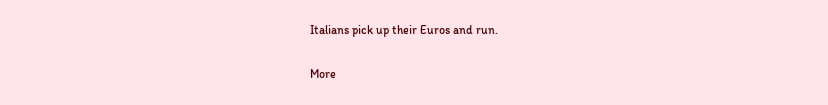Italians pick up their Euros and run.

More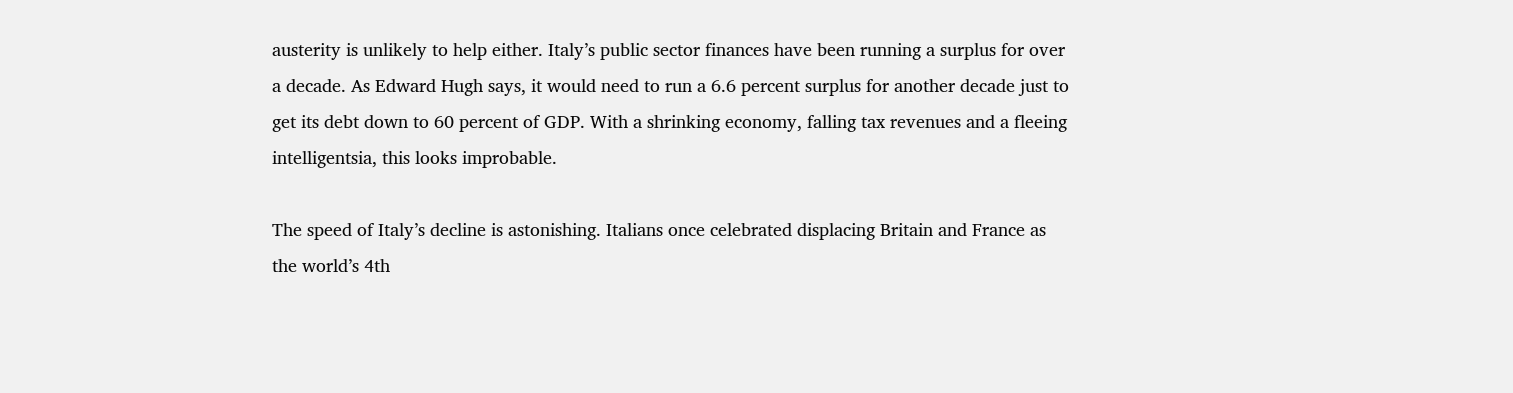austerity is unlikely to help either. Italy’s public sector finances have been running a surplus for over a decade. As Edward Hugh says, it would need to run a 6.6 percent surplus for another decade just to get its debt down to 60 percent of GDP. With a shrinking economy, falling tax revenues and a fleeing intelligentsia, this looks improbable.

The speed of Italy’s decline is astonishing. Italians once celebrated displacing Britain and France as the world’s 4th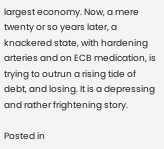largest economy. Now, a mere twenty or so years later, a knackered state, with hardening arteries and on ECB medication, is trying to outrun a rising tide of debt, and losing. It is a depressing and rather frightening story.

Posted in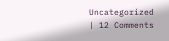Uncategorized | 12 Comments